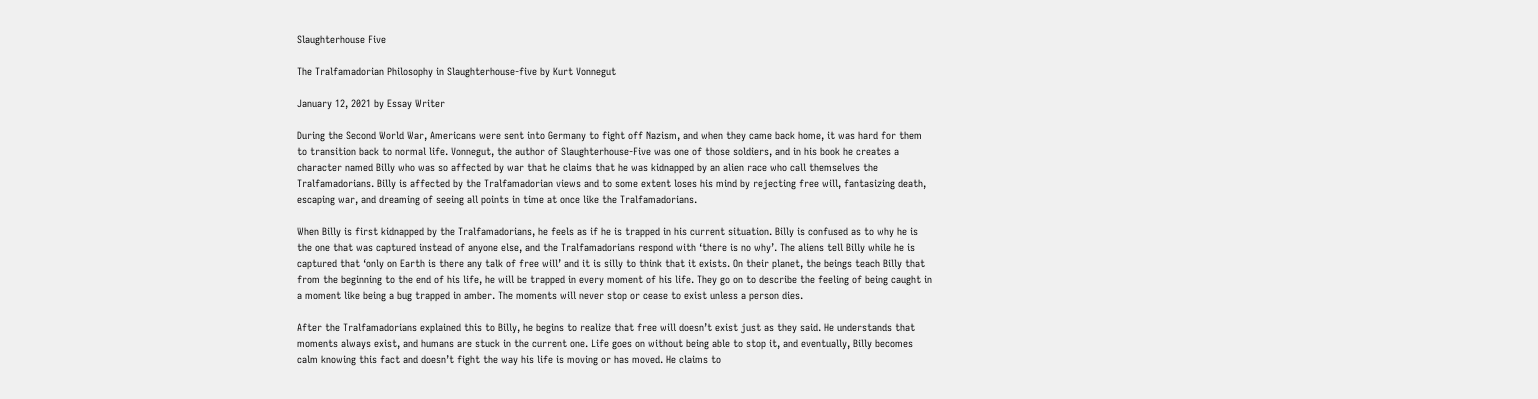Slaughterhouse Five

The Tralfamadorian Philosophy in Slaughterhouse-five by Kurt Vonnegut

January 12, 2021 by Essay Writer

During the Second World War, Americans were sent into Germany to fight off Nazism, and when they came back home, it was hard for them to transition back to normal life. Vonnegut, the author of Slaughterhouse-Five was one of those soldiers, and in his book he creates a character named Billy who was so affected by war that he claims that he was kidnapped by an alien race who call themselves the Tralfamadorians. Billy is affected by the Tralfamadorian views and to some extent loses his mind by rejecting free will, fantasizing death, escaping war, and dreaming of seeing all points in time at once like the Tralfamadorians.

When Billy is first kidnapped by the Tralfamadorians, he feels as if he is trapped in his current situation. Billy is confused as to why he is the one that was captured instead of anyone else, and the Tralfamadorians respond with ‘there is no why’. The aliens tell Billy while he is captured that ‘only on Earth is there any talk of free will’ and it is silly to think that it exists. On their planet, the beings teach Billy that from the beginning to the end of his life, he will be trapped in every moment of his life. They go on to describe the feeling of being caught in a moment like being a bug trapped in amber. The moments will never stop or cease to exist unless a person dies.

After the Tralfamadorians explained this to Billy, he begins to realize that free will doesn’t exist just as they said. He understands that moments always exist, and humans are stuck in the current one. Life goes on without being able to stop it, and eventually, Billy becomes calm knowing this fact and doesn’t fight the way his life is moving or has moved. He claims to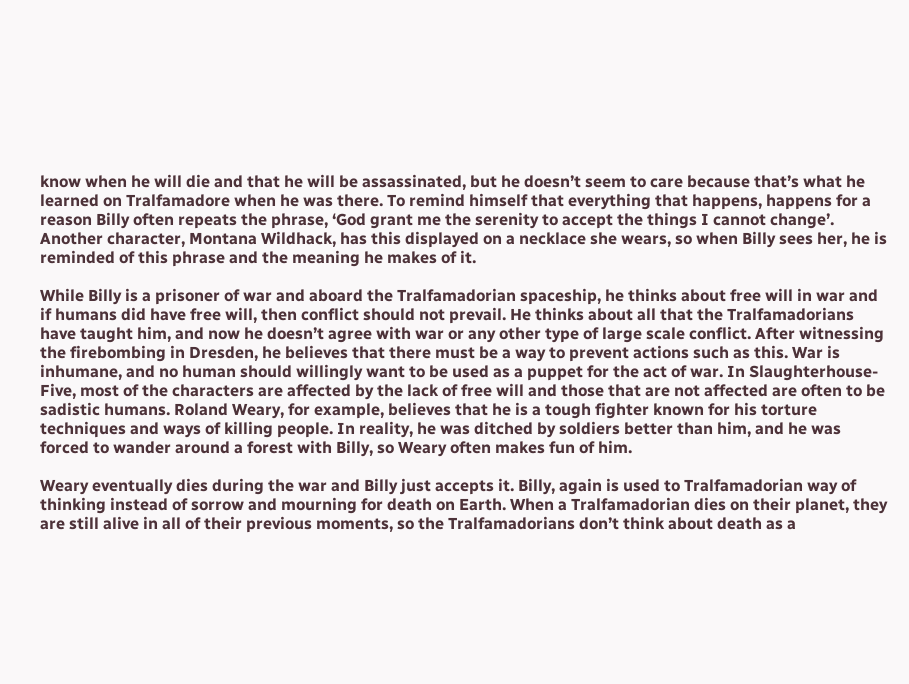know when he will die and that he will be assassinated, but he doesn’t seem to care because that’s what he learned on Tralfamadore when he was there. To remind himself that everything that happens, happens for a reason Billy often repeats the phrase, ‘God grant me the serenity to accept the things I cannot change’. Another character, Montana Wildhack, has this displayed on a necklace she wears, so when Billy sees her, he is reminded of this phrase and the meaning he makes of it.

While Billy is a prisoner of war and aboard the Tralfamadorian spaceship, he thinks about free will in war and if humans did have free will, then conflict should not prevail. He thinks about all that the Tralfamadorians have taught him, and now he doesn’t agree with war or any other type of large scale conflict. After witnessing the firebombing in Dresden, he believes that there must be a way to prevent actions such as this. War is inhumane, and no human should willingly want to be used as a puppet for the act of war. In Slaughterhouse-Five, most of the characters are affected by the lack of free will and those that are not affected are often to be sadistic humans. Roland Weary, for example, believes that he is a tough fighter known for his torture techniques and ways of killing people. In reality, he was ditched by soldiers better than him, and he was forced to wander around a forest with Billy, so Weary often makes fun of him.

Weary eventually dies during the war and Billy just accepts it. Billy, again is used to Tralfamadorian way of thinking instead of sorrow and mourning for death on Earth. When a Tralfamadorian dies on their planet, they are still alive in all of their previous moments, so the Tralfamadorians don’t think about death as a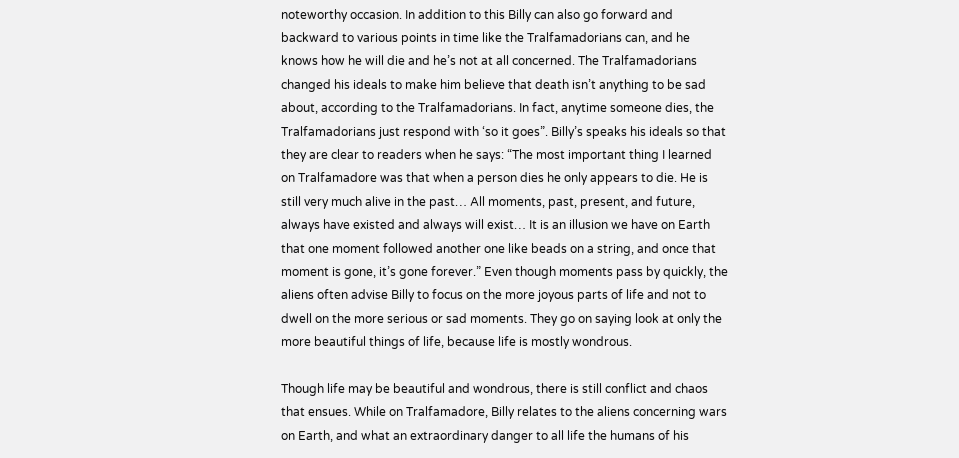noteworthy occasion. In addition to this Billy can also go forward and backward to various points in time like the Tralfamadorians can, and he knows how he will die and he’s not at all concerned. The Tralfamadorians changed his ideals to make him believe that death isn’t anything to be sad about, according to the Tralfamadorians. In fact, anytime someone dies, the Tralfamadorians just respond with ‘so it goes”. Billy’s speaks his ideals so that they are clear to readers when he says: “The most important thing I learned on Tralfamadore was that when a person dies he only appears to die. He is still very much alive in the past… All moments, past, present, and future, always have existed and always will exist… It is an illusion we have on Earth that one moment followed another one like beads on a string, and once that moment is gone, it’s gone forever.” Even though moments pass by quickly, the aliens often advise Billy to focus on the more joyous parts of life and not to dwell on the more serious or sad moments. They go on saying look at only the more beautiful things of life, because life is mostly wondrous.

Though life may be beautiful and wondrous, there is still conflict and chaos that ensues. While on Tralfamadore, Billy relates to the aliens concerning wars on Earth, and what an extraordinary danger to all life the humans of his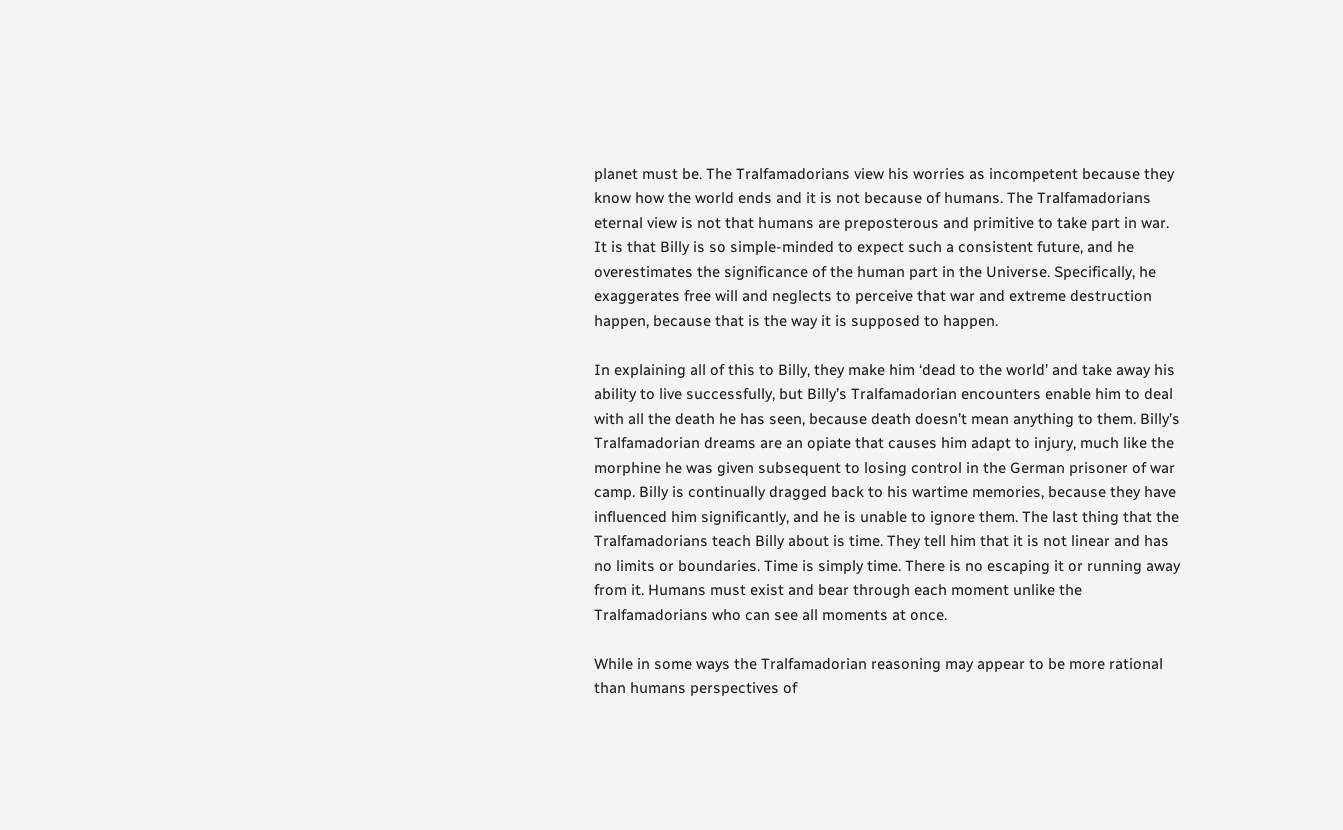planet must be. The Tralfamadorians view his worries as incompetent because they know how the world ends and it is not because of humans. The Tralfamadorians eternal view is not that humans are preposterous and primitive to take part in war. It is that Billy is so simple-minded to expect such a consistent future, and he overestimates the significance of the human part in the Universe. Specifically, he exaggerates free will and neglects to perceive that war and extreme destruction happen, because that is the way it is supposed to happen.

In explaining all of this to Billy, they make him ‘dead to the world’ and take away his ability to live successfully, but Billy’s Tralfamadorian encounters enable him to deal with all the death he has seen, because death doesn’t mean anything to them. Billy’s Tralfamadorian dreams are an opiate that causes him adapt to injury, much like the morphine he was given subsequent to losing control in the German prisoner of war camp. Billy is continually dragged back to his wartime memories, because they have influenced him significantly, and he is unable to ignore them. The last thing that the Tralfamadorians teach Billy about is time. They tell him that it is not linear and has no limits or boundaries. Time is simply time. There is no escaping it or running away from it. Humans must exist and bear through each moment unlike the Tralfamadorians who can see all moments at once.

While in some ways the Tralfamadorian reasoning may appear to be more rational than humans perspectives of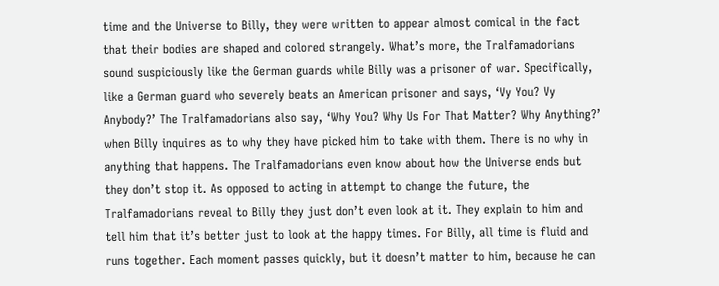time and the Universe to Billy, they were written to appear almost comical in the fact that their bodies are shaped and colored strangely. What’s more, the Tralfamadorians sound suspiciously like the German guards while Billy was a prisoner of war. Specifically, like a German guard who severely beats an American prisoner and says, ‘Vy You? Vy Anybody?’ The Tralfamadorians also say, ‘Why You? Why Us For That Matter? Why Anything?’ when Billy inquires as to why they have picked him to take with them. There is no why in anything that happens. The Tralfamadorians even know about how the Universe ends but they don’t stop it. As opposed to acting in attempt to change the future, the Tralfamadorians reveal to Billy they just don’t even look at it. They explain to him and tell him that it’s better just to look at the happy times. For Billy, all time is fluid and runs together. Each moment passes quickly, but it doesn’t matter to him, because he can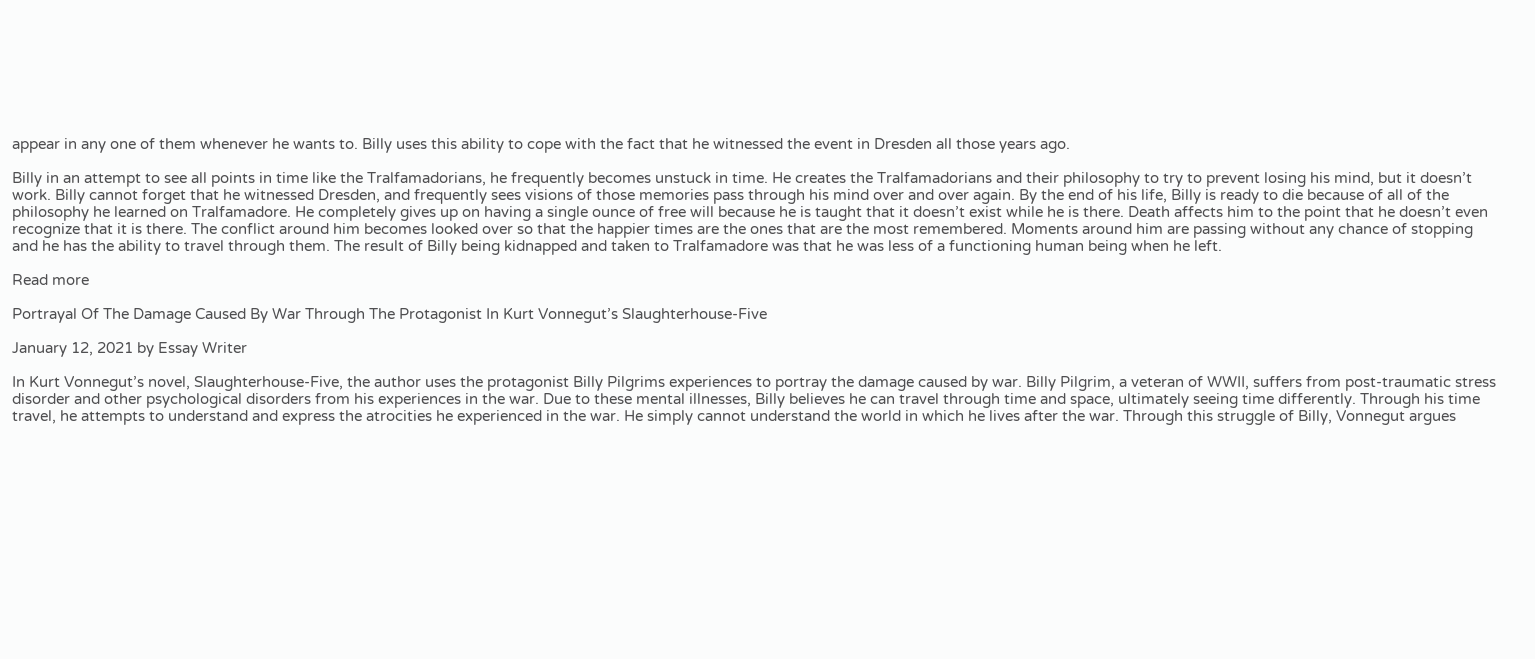appear in any one of them whenever he wants to. Billy uses this ability to cope with the fact that he witnessed the event in Dresden all those years ago.

Billy in an attempt to see all points in time like the Tralfamadorians, he frequently becomes unstuck in time. He creates the Tralfamadorians and their philosophy to try to prevent losing his mind, but it doesn’t work. Billy cannot forget that he witnessed Dresden, and frequently sees visions of those memories pass through his mind over and over again. By the end of his life, Billy is ready to die because of all of the philosophy he learned on Tralfamadore. He completely gives up on having a single ounce of free will because he is taught that it doesn’t exist while he is there. Death affects him to the point that he doesn’t even recognize that it is there. The conflict around him becomes looked over so that the happier times are the ones that are the most remembered. Moments around him are passing without any chance of stopping and he has the ability to travel through them. The result of Billy being kidnapped and taken to Tralfamadore was that he was less of a functioning human being when he left.

Read more

Portrayal Of The Damage Caused By War Through The Protagonist In Kurt Vonnegut’s Slaughterhouse-Five

January 12, 2021 by Essay Writer

In Kurt Vonnegut’s novel, Slaughterhouse-Five, the author uses the protagonist Billy Pilgrims experiences to portray the damage caused by war. Billy Pilgrim, a veteran of WWII, suffers from post-traumatic stress disorder and other psychological disorders from his experiences in the war. Due to these mental illnesses, Billy believes he can travel through time and space, ultimately seeing time differently. Through his time travel, he attempts to understand and express the atrocities he experienced in the war. He simply cannot understand the world in which he lives after the war. Through this struggle of Billy, Vonnegut argues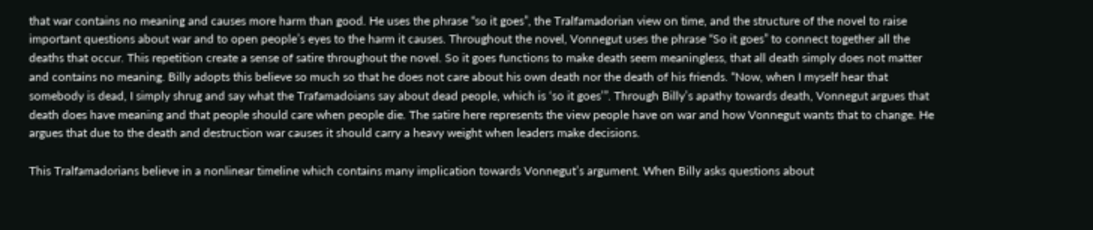that war contains no meaning and causes more harm than good. He uses the phrase “so it goes”, the Tralfamadorian view on time, and the structure of the novel to raise important questions about war and to open people’s eyes to the harm it causes. Throughout the novel, Vonnegut uses the phrase “So it goes” to connect together all the deaths that occur. This repetition create a sense of satire throughout the novel. So it goes functions to make death seem meaningless, that all death simply does not matter and contains no meaning. Billy adopts this believe so much so that he does not care about his own death nor the death of his friends. “Now, when I myself hear that somebody is dead, I simply shrug and say what the Trafamadoians say about dead people, which is ‘so it goes’”. Through Billy’s apathy towards death, Vonnegut argues that death does have meaning and that people should care when people die. The satire here represents the view people have on war and how Vonnegut wants that to change. He argues that due to the death and destruction war causes it should carry a heavy weight when leaders make decisions.

This Tralfamadorians believe in a nonlinear timeline which contains many implication towards Vonnegut’s argument. When Billy asks questions about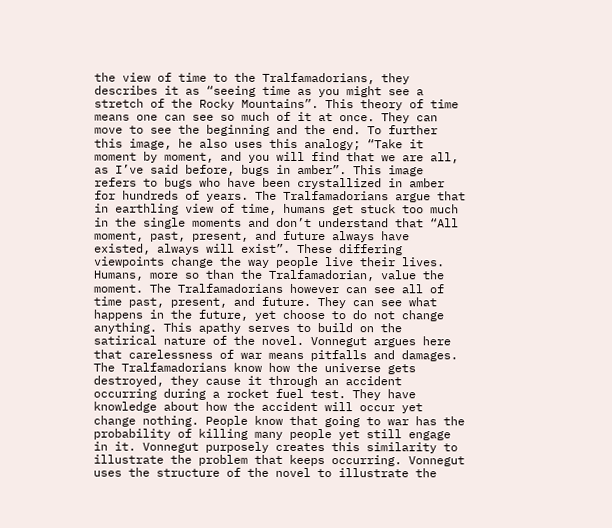the view of time to the Tralfamadorians, they describes it as “seeing time as you might see a stretch of the Rocky Mountains”. This theory of time means one can see so much of it at once. They can move to see the beginning and the end. To further this image, he also uses this analogy; “Take it moment by moment, and you will find that we are all, as I’ve said before, bugs in amber”. This image refers to bugs who have been crystallized in amber for hundreds of years. The Tralfamadorians argue that in earthling view of time, humans get stuck too much in the single moments and don’t understand that “All moment, past, present, and future always have existed, always will exist”. These differing viewpoints change the way people live their lives. Humans, more so than the Tralfamadorian, value the moment. The Tralfamadorians however can see all of time past, present, and future. They can see what happens in the future, yet choose to do not change anything. This apathy serves to build on the satirical nature of the novel. Vonnegut argues here that carelessness of war means pitfalls and damages. The Tralfamadorians know how the universe gets destroyed, they cause it through an accident occurring during a rocket fuel test. They have knowledge about how the accident will occur yet change nothing. People know that going to war has the probability of killing many people yet still engage in it. Vonnegut purposely creates this similarity to illustrate the problem that keeps occurring. Vonnegut uses the structure of the novel to illustrate the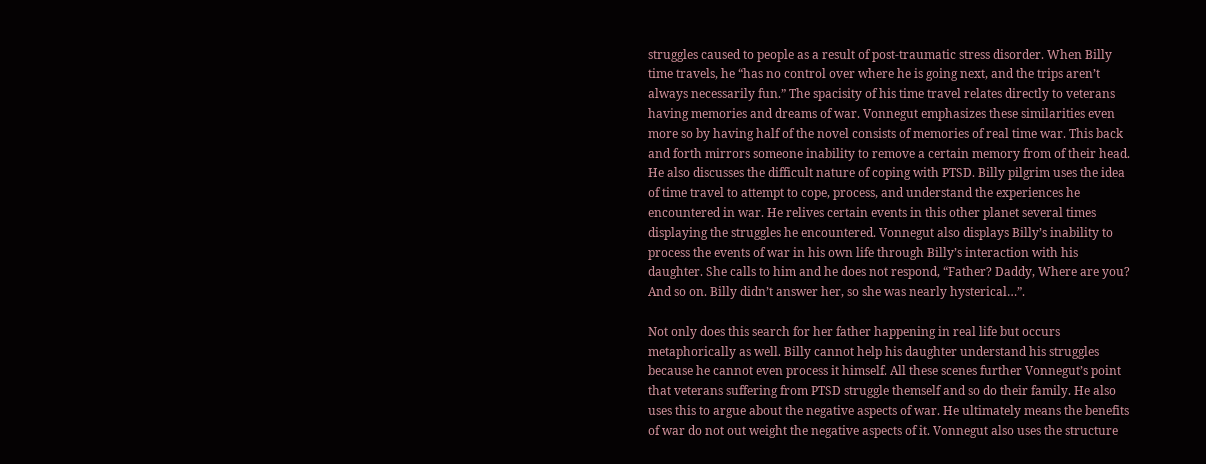struggles caused to people as a result of post-traumatic stress disorder. When Billy time travels, he “has no control over where he is going next, and the trips aren’t always necessarily fun.” The spacisity of his time travel relates directly to veterans having memories and dreams of war. Vonnegut emphasizes these similarities even more so by having half of the novel consists of memories of real time war. This back and forth mirrors someone inability to remove a certain memory from of their head. He also discusses the difficult nature of coping with PTSD. Billy pilgrim uses the idea of time travel to attempt to cope, process, and understand the experiences he encountered in war. He relives certain events in this other planet several times displaying the struggles he encountered. Vonnegut also displays Billy’s inability to process the events of war in his own life through Billy’s interaction with his daughter. She calls to him and he does not respond, “Father? Daddy, Where are you? And so on. Billy didn’t answer her, so she was nearly hysterical…”.

Not only does this search for her father happening in real life but occurs metaphorically as well. Billy cannot help his daughter understand his struggles because he cannot even process it himself. All these scenes further Vonnegut’s point that veterans suffering from PTSD struggle themself and so do their family. He also uses this to argue about the negative aspects of war. He ultimately means the benefits of war do not out weight the negative aspects of it. Vonnegut also uses the structure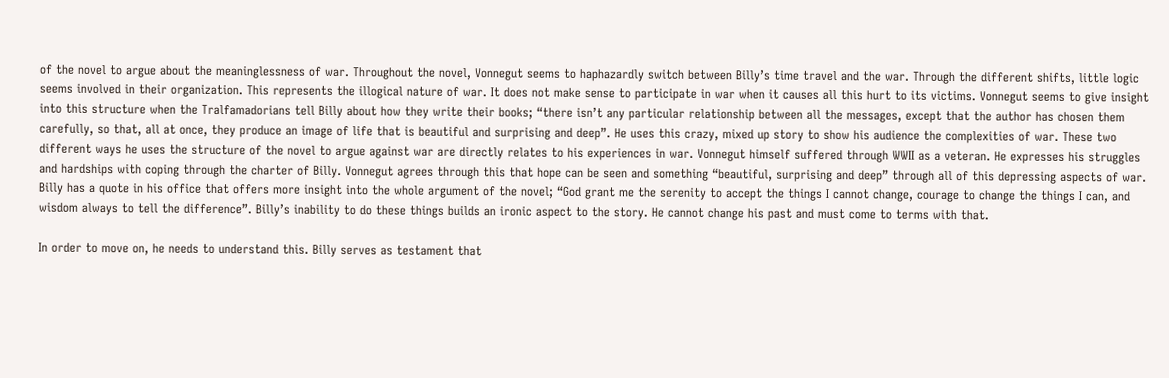of the novel to argue about the meaninglessness of war. Throughout the novel, Vonnegut seems to haphazardly switch between Billy’s time travel and the war. Through the different shifts, little logic seems involved in their organization. This represents the illogical nature of war. It does not make sense to participate in war when it causes all this hurt to its victims. Vonnegut seems to give insight into this structure when the Tralfamadorians tell Billy about how they write their books; “there isn’t any particular relationship between all the messages, except that the author has chosen them carefully, so that, all at once, they produce an image of life that is beautiful and surprising and deep”. He uses this crazy, mixed up story to show his audience the complexities of war. These two different ways he uses the structure of the novel to argue against war are directly relates to his experiences in war. Vonnegut himself suffered through WWII as a veteran. He expresses his struggles and hardships with coping through the charter of Billy. Vonnegut agrees through this that hope can be seen and something “beautiful, surprising and deep” through all of this depressing aspects of war. Billy has a quote in his office that offers more insight into the whole argument of the novel; “God grant me the serenity to accept the things I cannot change, courage to change the things I can, and wisdom always to tell the difference”. Billy’s inability to do these things builds an ironic aspect to the story. He cannot change his past and must come to terms with that.

In order to move on, he needs to understand this. Billy serves as testament that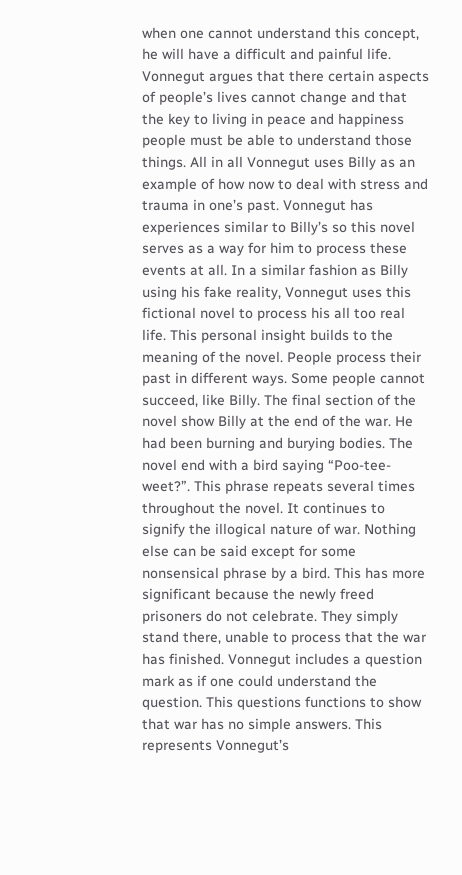when one cannot understand this concept, he will have a difficult and painful life. Vonnegut argues that there certain aspects of people’s lives cannot change and that the key to living in peace and happiness people must be able to understand those things. All in all Vonnegut uses Billy as an example of how now to deal with stress and trauma in one’s past. Vonnegut has experiences similar to Billy’s so this novel serves as a way for him to process these events at all. In a similar fashion as Billy using his fake reality, Vonnegut uses this fictional novel to process his all too real life. This personal insight builds to the meaning of the novel. People process their past in different ways. Some people cannot succeed, like Billy. The final section of the novel show Billy at the end of the war. He had been burning and burying bodies. The novel end with a bird saying “Poo-tee-weet?”. This phrase repeats several times throughout the novel. It continues to signify the illogical nature of war. Nothing else can be said except for some nonsensical phrase by a bird. This has more significant because the newly freed prisoners do not celebrate. They simply stand there, unable to process that the war has finished. Vonnegut includes a question mark as if one could understand the question. This questions functions to show that war has no simple answers. This represents Vonnegut’s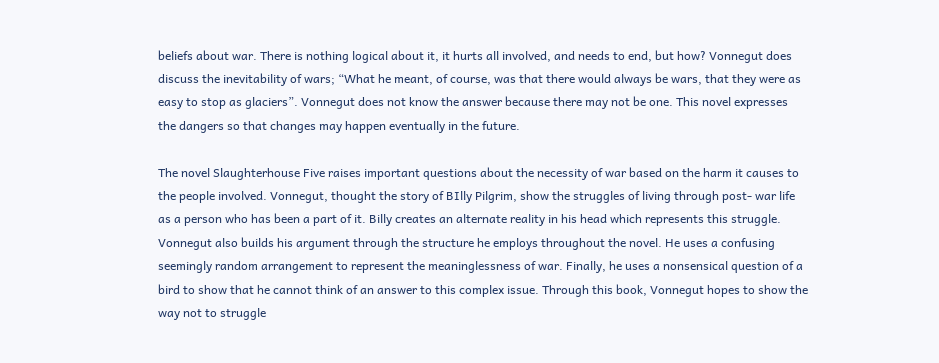beliefs about war. There is nothing logical about it, it hurts all involved, and needs to end, but how? Vonnegut does discuss the inevitability of wars; “What he meant, of course, was that there would always be wars, that they were as easy to stop as glaciers”. Vonnegut does not know the answer because there may not be one. This novel expresses the dangers so that changes may happen eventually in the future.

The novel Slaughterhouse Five raises important questions about the necessity of war based on the harm it causes to the people involved. Vonnegut, thought the story of BIlly Pilgrim, show the struggles of living through post- war life as a person who has been a part of it. Billy creates an alternate reality in his head which represents this struggle. Vonnegut also builds his argument through the structure he employs throughout the novel. He uses a confusing seemingly random arrangement to represent the meaninglessness of war. Finally, he uses a nonsensical question of a bird to show that he cannot think of an answer to this complex issue. Through this book, Vonnegut hopes to show the way not to struggle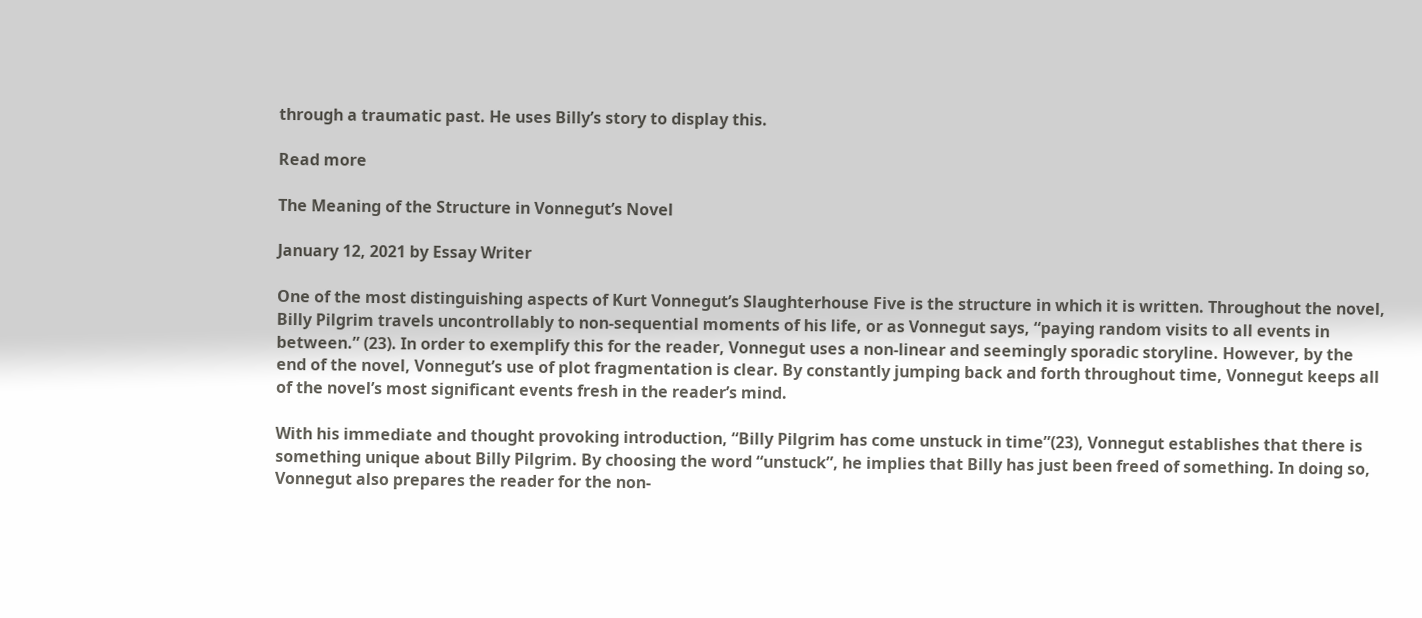through a traumatic past. He uses Billy’s story to display this.

Read more

The Meaning of the Structure in Vonnegut’s Novel

January 12, 2021 by Essay Writer

One of the most distinguishing aspects of Kurt Vonnegut’s Slaughterhouse Five is the structure in which it is written. Throughout the novel, Billy Pilgrim travels uncontrollably to non-sequential moments of his life, or as Vonnegut says, “paying random visits to all events in between.” (23). In order to exemplify this for the reader, Vonnegut uses a non-linear and seemingly sporadic storyline. However, by the end of the novel, Vonnegut’s use of plot fragmentation is clear. By constantly jumping back and forth throughout time, Vonnegut keeps all of the novel’s most significant events fresh in the reader’s mind.

With his immediate and thought provoking introduction, “Billy Pilgrim has come unstuck in time”(23), Vonnegut establishes that there is something unique about Billy Pilgrim. By choosing the word “unstuck”, he implies that Billy has just been freed of something. In doing so, Vonnegut also prepares the reader for the non-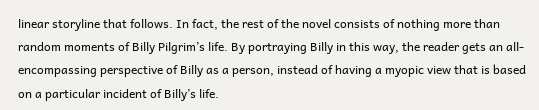linear storyline that follows. In fact, the rest of the novel consists of nothing more than random moments of Billy Pilgrim’s life. By portraying Billy in this way, the reader gets an all-encompassing perspective of Billy as a person, instead of having a myopic view that is based on a particular incident of Billy’s life.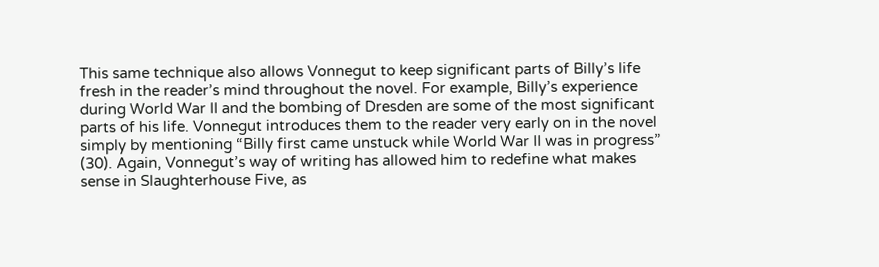This same technique also allows Vonnegut to keep significant parts of Billy’s life fresh in the reader’s mind throughout the novel. For example, Billy’s experience during World War II and the bombing of Dresden are some of the most significant parts of his life. Vonnegut introduces them to the reader very early on in the novel simply by mentioning “Billy first came unstuck while World War II was in progress” (30). Again, Vonnegut’s way of writing has allowed him to redefine what makes sense in Slaughterhouse Five, as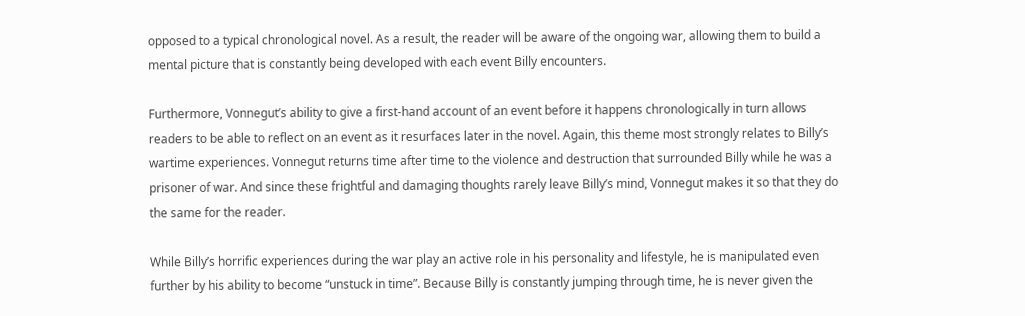opposed to a typical chronological novel. As a result, the reader will be aware of the ongoing war, allowing them to build a mental picture that is constantly being developed with each event Billy encounters.

Furthermore, Vonnegut’s ability to give a first-hand account of an event before it happens chronologically in turn allows readers to be able to reflect on an event as it resurfaces later in the novel. Again, this theme most strongly relates to Billy’s wartime experiences. Vonnegut returns time after time to the violence and destruction that surrounded Billy while he was a prisoner of war. And since these frightful and damaging thoughts rarely leave Billy’s mind, Vonnegut makes it so that they do the same for the reader.

While Billy’s horrific experiences during the war play an active role in his personality and lifestyle, he is manipulated even further by his ability to become “unstuck in time”. Because Billy is constantly jumping through time, he is never given the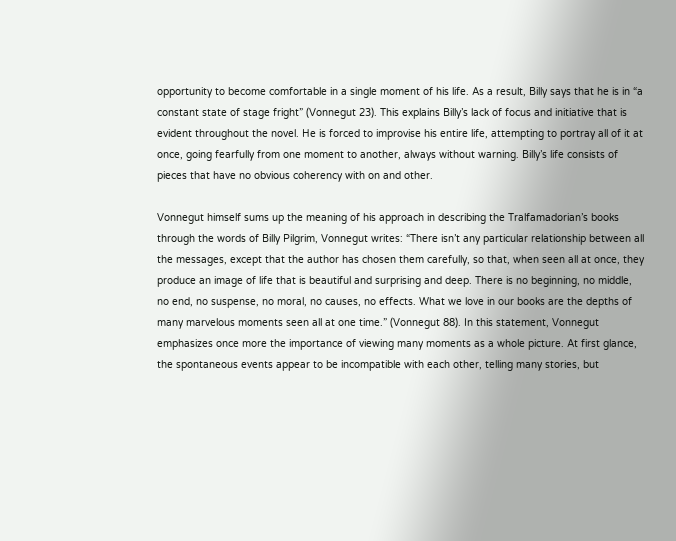opportunity to become comfortable in a single moment of his life. As a result, Billy says that he is in “a constant state of stage fright” (Vonnegut 23). This explains Billy’s lack of focus and initiative that is evident throughout the novel. He is forced to improvise his entire life, attempting to portray all of it at once, going fearfully from one moment to another, always without warning. Billy’s life consists of pieces that have no obvious coherency with on and other.

Vonnegut himself sums up the meaning of his approach in describing the Tralfamadorian’s books through the words of Billy Pilgrim, Vonnegut writes: “There isn’t any particular relationship between all the messages, except that the author has chosen them carefully, so that, when seen all at once, they produce an image of life that is beautiful and surprising and deep. There is no beginning, no middle, no end, no suspense, no moral, no causes, no effects. What we love in our books are the depths of many marvelous moments seen all at one time.” (Vonnegut 88). In this statement, Vonnegut emphasizes once more the importance of viewing many moments as a whole picture. At first glance, the spontaneous events appear to be incompatible with each other, telling many stories, but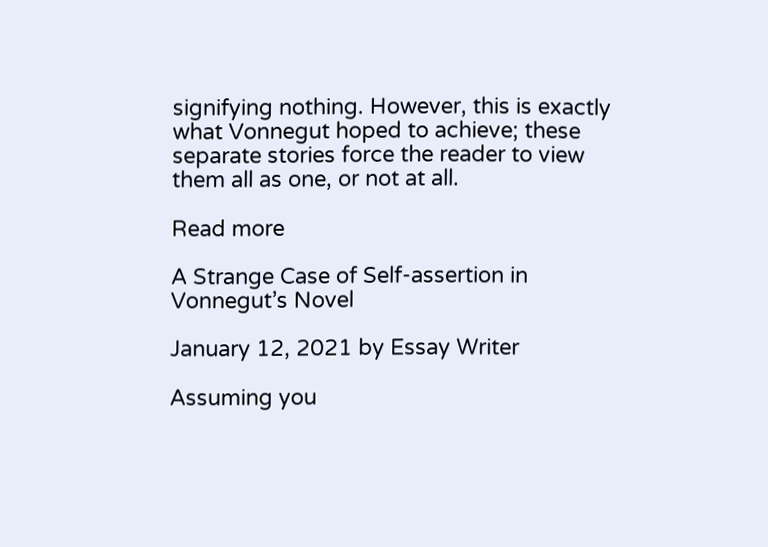signifying nothing. However, this is exactly what Vonnegut hoped to achieve; these separate stories force the reader to view them all as one, or not at all.

Read more

A Strange Case of Self-assertion in Vonnegut’s Novel

January 12, 2021 by Essay Writer

Assuming you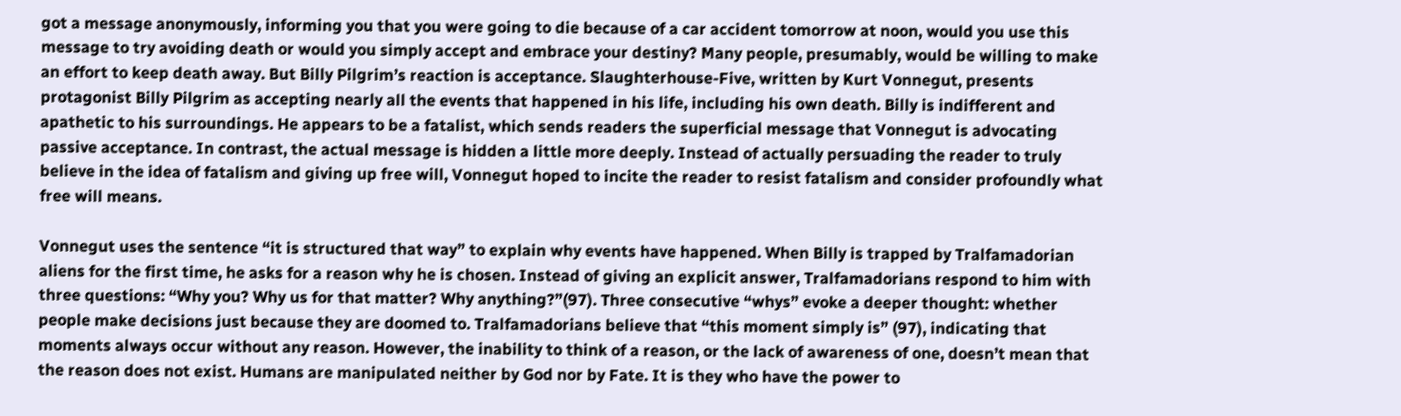got a message anonymously, informing you that you were going to die because of a car accident tomorrow at noon, would you use this message to try avoiding death or would you simply accept and embrace your destiny? Many people, presumably, would be willing to make an effort to keep death away. But Billy Pilgrim’s reaction is acceptance. Slaughterhouse-Five, written by Kurt Vonnegut, presents protagonist Billy Pilgrim as accepting nearly all the events that happened in his life, including his own death. Billy is indifferent and apathetic to his surroundings. He appears to be a fatalist, which sends readers the superficial message that Vonnegut is advocating passive acceptance. In contrast, the actual message is hidden a little more deeply. Instead of actually persuading the reader to truly believe in the idea of fatalism and giving up free will, Vonnegut hoped to incite the reader to resist fatalism and consider profoundly what free will means.

Vonnegut uses the sentence “it is structured that way” to explain why events have happened. When Billy is trapped by Tralfamadorian aliens for the first time, he asks for a reason why he is chosen. Instead of giving an explicit answer, Tralfamadorians respond to him with three questions: “Why you? Why us for that matter? Why anything?”(97). Three consecutive “whys” evoke a deeper thought: whether people make decisions just because they are doomed to. Tralfamadorians believe that “this moment simply is” (97), indicating that moments always occur without any reason. However, the inability to think of a reason, or the lack of awareness of one, doesn’t mean that the reason does not exist. Humans are manipulated neither by God nor by Fate. It is they who have the power to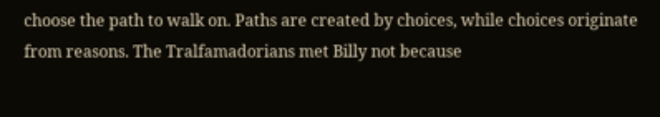choose the path to walk on. Paths are created by choices, while choices originate from reasons. The Tralfamadorians met Billy not because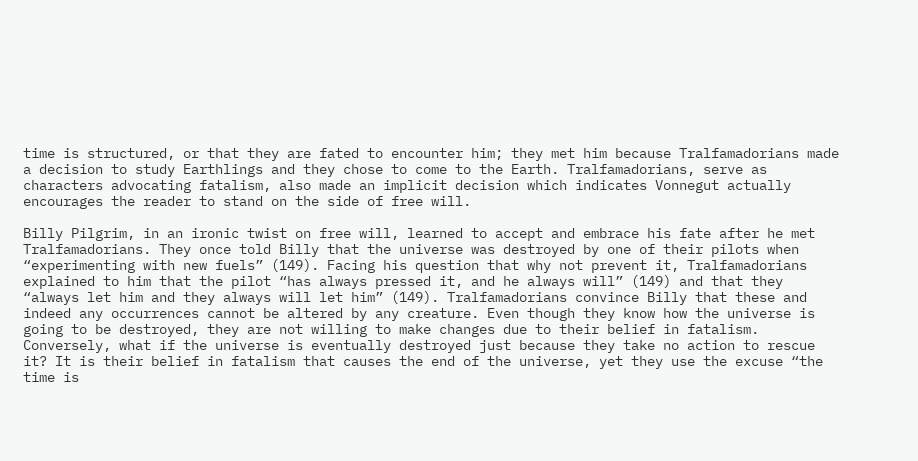time is structured, or that they are fated to encounter him; they met him because Tralfamadorians made a decision to study Earthlings and they chose to come to the Earth. Tralfamadorians, serve as characters advocating fatalism, also made an implicit decision which indicates Vonnegut actually encourages the reader to stand on the side of free will.

Billy Pilgrim, in an ironic twist on free will, learned to accept and embrace his fate after he met Tralfamadorians. They once told Billy that the universe was destroyed by one of their pilots when “experimenting with new fuels” (149). Facing his question that why not prevent it, Tralfamadorians explained to him that the pilot “has always pressed it, and he always will” (149) and that they “always let him and they always will let him” (149). Tralfamadorians convince Billy that these and indeed any occurrences cannot be altered by any creature. Even though they know how the universe is going to be destroyed, they are not willing to make changes due to their belief in fatalism. Conversely, what if the universe is eventually destroyed just because they take no action to rescue it? It is their belief in fatalism that causes the end of the universe, yet they use the excuse “the time is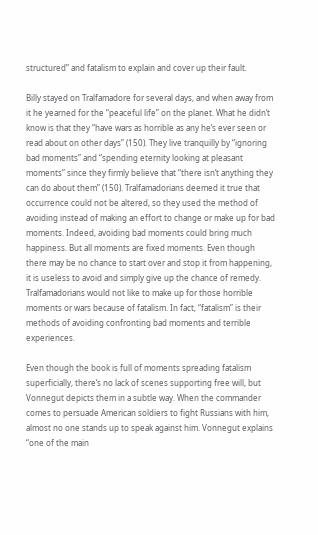structured” and fatalism to explain and cover up their fault.

Billy stayed on Tralfamadore for several days, and when away from it he yearned for the “peaceful life” on the planet. What he didn’t know is that they “have wars as horrible as any he’s ever seen or read about on other days” (150). They live tranquilly by “ignoring bad moments” and “spending eternity looking at pleasant moments” since they firmly believe that “there isn’t anything they can do about them” (150). Tralfamadorians deemed it true that occurrence could not be altered, so they used the method of avoiding instead of making an effort to change or make up for bad moments. Indeed, avoiding bad moments could bring much happiness. But all moments are fixed moments. Even though there may be no chance to start over and stop it from happening, it is useless to avoid and simply give up the chance of remedy. Tralfamadorians would not like to make up for those horrible moments or wars because of fatalism. In fact, “fatalism” is their methods of avoiding confronting bad moments and terrible experiences.

Even though the book is full of moments spreading fatalism superficially, there’s no lack of scenes supporting free will, but Vonnegut depicts them in a subtle way. When the commander comes to persuade American soldiers to fight Russians with him, almost no one stands up to speak against him. Vonnegut explains “one of the main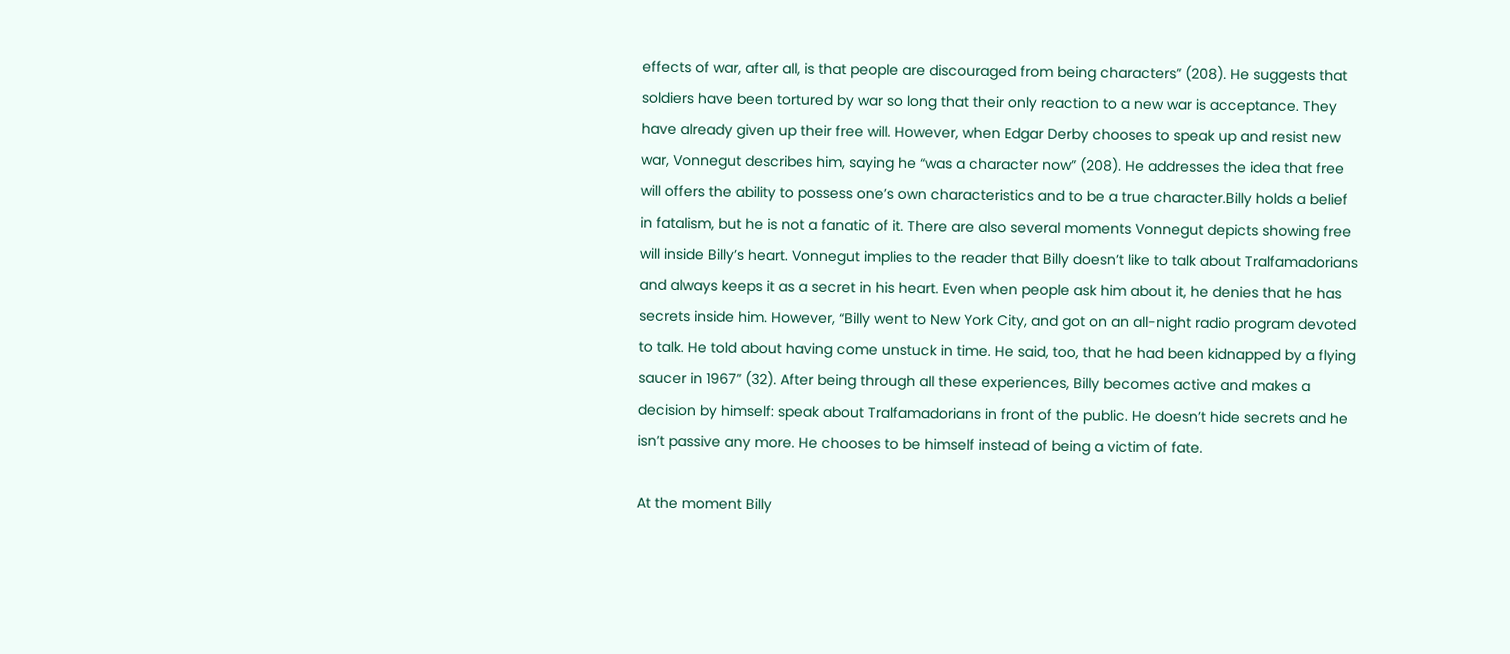effects of war, after all, is that people are discouraged from being characters” (208). He suggests that soldiers have been tortured by war so long that their only reaction to a new war is acceptance. They have already given up their free will. However, when Edgar Derby chooses to speak up and resist new war, Vonnegut describes him, saying he “was a character now” (208). He addresses the idea that free will offers the ability to possess one’s own characteristics and to be a true character.Billy holds a belief in fatalism, but he is not a fanatic of it. There are also several moments Vonnegut depicts showing free will inside Billy’s heart. Vonnegut implies to the reader that Billy doesn’t like to talk about Tralfamadorians and always keeps it as a secret in his heart. Even when people ask him about it, he denies that he has secrets inside him. However, “Billy went to New York City, and got on an all-night radio program devoted to talk. He told about having come unstuck in time. He said, too, that he had been kidnapped by a flying saucer in 1967” (32). After being through all these experiences, Billy becomes active and makes a decision by himself: speak about Tralfamadorians in front of the public. He doesn’t hide secrets and he isn’t passive any more. He chooses to be himself instead of being a victim of fate.

At the moment Billy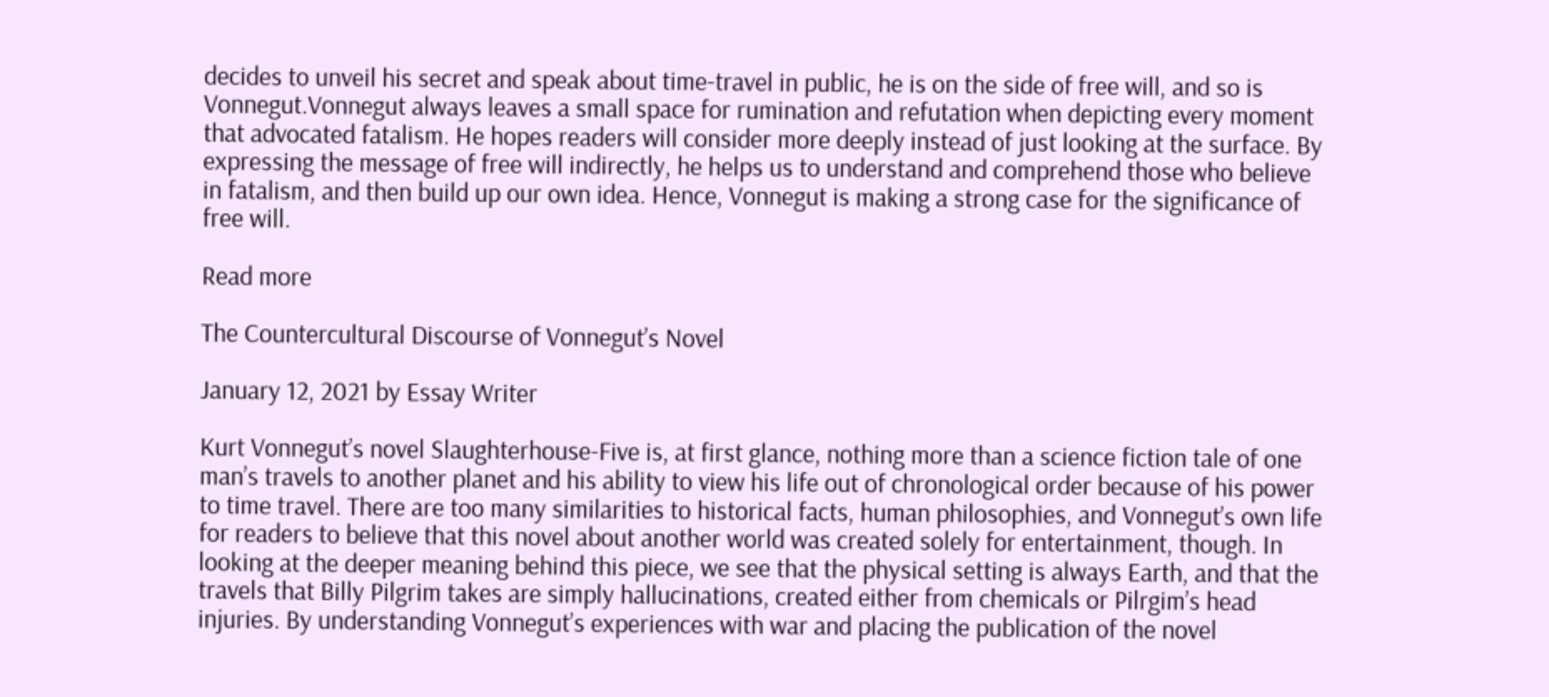decides to unveil his secret and speak about time-travel in public, he is on the side of free will, and so is Vonnegut.Vonnegut always leaves a small space for rumination and refutation when depicting every moment that advocated fatalism. He hopes readers will consider more deeply instead of just looking at the surface. By expressing the message of free will indirectly, he helps us to understand and comprehend those who believe in fatalism, and then build up our own idea. Hence, Vonnegut is making a strong case for the significance of free will.

Read more

The Countercultural Discourse of Vonnegut’s Novel

January 12, 2021 by Essay Writer

Kurt Vonnegut’s novel Slaughterhouse-Five is, at first glance, nothing more than a science fiction tale of one man’s travels to another planet and his ability to view his life out of chronological order because of his power to time travel. There are too many similarities to historical facts, human philosophies, and Vonnegut’s own life for readers to believe that this novel about another world was created solely for entertainment, though. In looking at the deeper meaning behind this piece, we see that the physical setting is always Earth, and that the travels that Billy Pilgrim takes are simply hallucinations, created either from chemicals or Pilrgim’s head injuries. By understanding Vonnegut’s experiences with war and placing the publication of the novel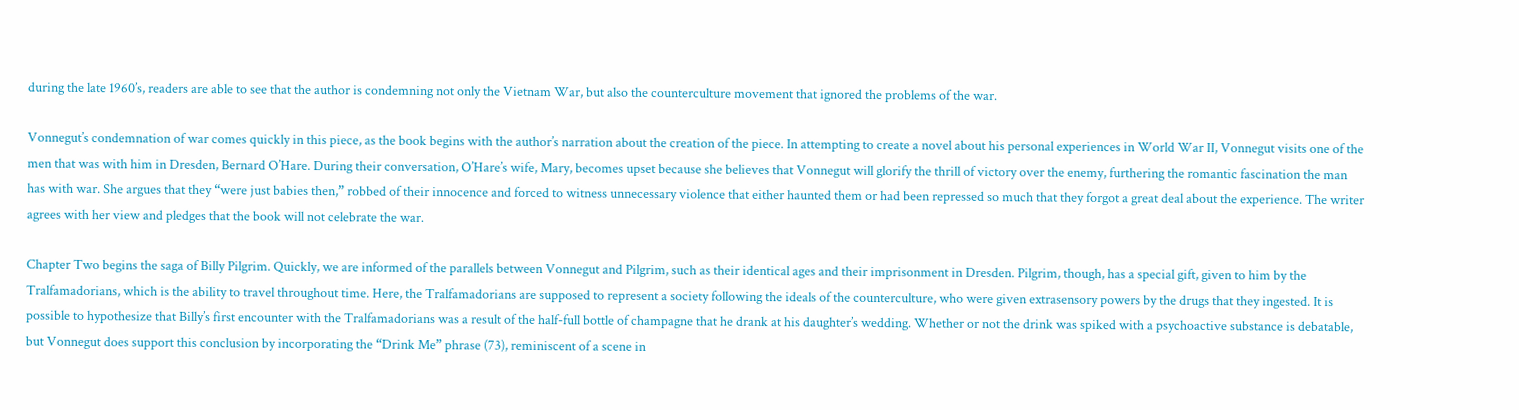during the late 1960’s, readers are able to see that the author is condemning not only the Vietnam War, but also the counterculture movement that ignored the problems of the war.

Vonnegut’s condemnation of war comes quickly in this piece, as the book begins with the author’s narration about the creation of the piece. In attempting to create a novel about his personal experiences in World War II, Vonnegut visits one of the men that was with him in Dresden, Bernard O’Hare. During their conversation, O’Hare’s wife, Mary, becomes upset because she believes that Vonnegut will glorify the thrill of victory over the enemy, furthering the romantic fascination the man has with war. She argues that they “were just babies then,” robbed of their innocence and forced to witness unnecessary violence that either haunted them or had been repressed so much that they forgot a great deal about the experience. The writer agrees with her view and pledges that the book will not celebrate the war.

Chapter Two begins the saga of Billy Pilgrim. Quickly, we are informed of the parallels between Vonnegut and Pilgrim, such as their identical ages and their imprisonment in Dresden. Pilgrim, though, has a special gift, given to him by the Tralfamadorians, which is the ability to travel throughout time. Here, the Tralfamadorians are supposed to represent a society following the ideals of the counterculture, who were given extrasensory powers by the drugs that they ingested. It is possible to hypothesize that Billy’s first encounter with the Tralfamadorians was a result of the half-full bottle of champagne that he drank at his daughter’s wedding. Whether or not the drink was spiked with a psychoactive substance is debatable, but Vonnegut does support this conclusion by incorporating the “Drink Me” phrase (73), reminiscent of a scene in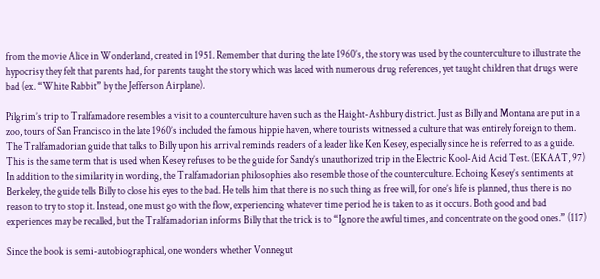from the movie Alice in Wonderland, created in 1951. Remember that during the late 1960’s, the story was used by the counterculture to illustrate the hypocrisy they felt that parents had, for parents taught the story which was laced with numerous drug references, yet taught children that drugs were bad (ex. “White Rabbit” by the Jefferson Airplane).

Pilgrim’s trip to Tralfamadore resembles a visit to a counterculture haven such as the Haight-Ashbury district. Just as Billy and Montana are put in a zoo, tours of San Francisco in the late 1960’s included the famous hippie haven, where tourists witnessed a culture that was entirely foreign to them. The Tralfamadorian guide that talks to Billy upon his arrival reminds readers of a leader like Ken Kesey, especially since he is referred to as a guide. This is the same term that is used when Kesey refuses to be the guide for Sandy’s unauthorized trip in the Electric Kool-Aid Acid Test. (EKAAT, 97) In addition to the similarity in wording, the Tralfamadorian philosophies also resemble those of the counterculture. Echoing Kesey’s sentiments at Berkeley, the guide tells Billy to close his eyes to the bad. He tells him that there is no such thing as free will, for one’s life is planned, thus there is no reason to try to stop it. Instead, one must go with the flow, experiencing whatever time period he is taken to as it occurs. Both good and bad experiences may be recalled, but the Tralfamadorian informs Billy that the trick is to “Ignore the awful times, and concentrate on the good ones.” (117)

Since the book is semi-autobiographical, one wonders whether Vonnegut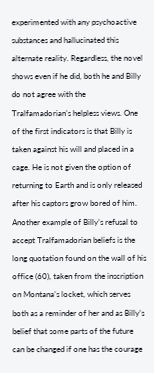experimented with any psychoactive substances and hallucinated this alternate reality. Regardless, the novel shows even if he did, both he and Billy do not agree with the Tralfamadorian’s helpless views. One of the first indicators is that Billy is taken against his will and placed in a cage. He is not given the option of returning to Earth and is only released after his captors grow bored of him. Another example of Billy’s refusal to accept Tralfamadorian beliefs is the long quotation found on the wall of his office (60), taken from the inscription on Montana’s locket, which serves both as a reminder of her and as Billy’s belief that some parts of the future can be changed if one has the courage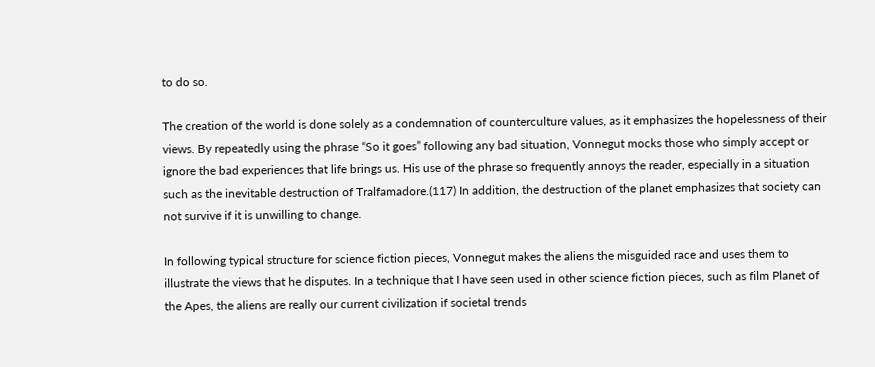to do so.

The creation of the world is done solely as a condemnation of counterculture values, as it emphasizes the hopelessness of their views. By repeatedly using the phrase “So it goes” following any bad situation, Vonnegut mocks those who simply accept or ignore the bad experiences that life brings us. His use of the phrase so frequently annoys the reader, especially in a situation such as the inevitable destruction of Tralfamadore.(117) In addition, the destruction of the planet emphasizes that society can not survive if it is unwilling to change.

In following typical structure for science fiction pieces, Vonnegut makes the aliens the misguided race and uses them to illustrate the views that he disputes. In a technique that I have seen used in other science fiction pieces, such as film Planet of the Apes, the aliens are really our current civilization if societal trends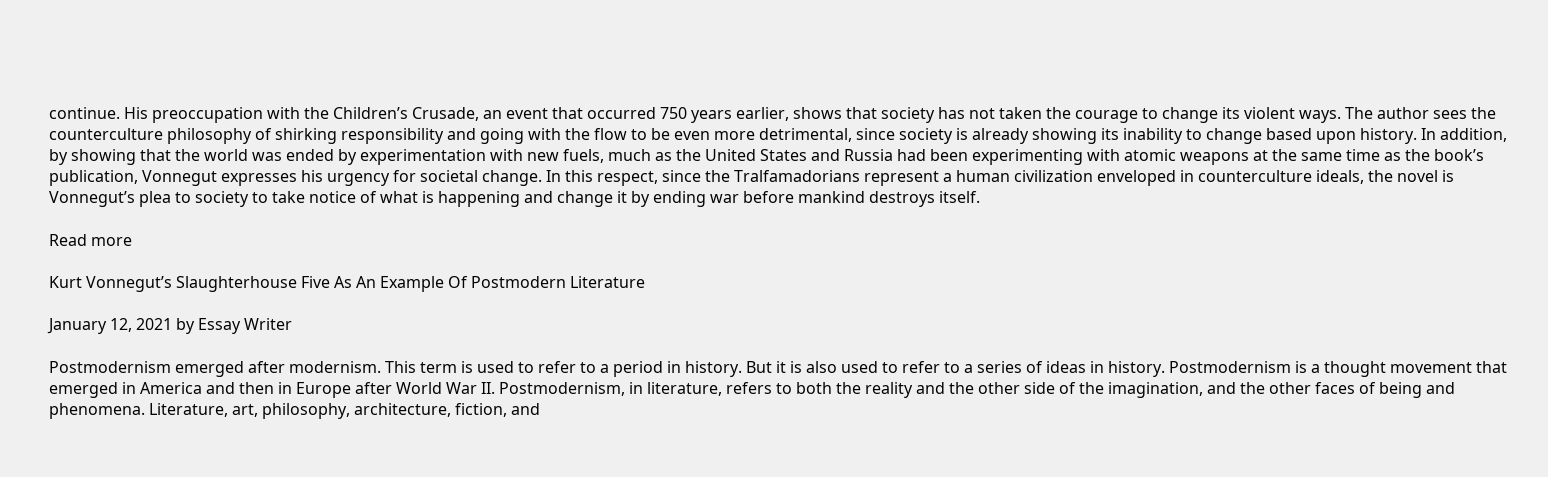continue. His preoccupation with the Children’s Crusade, an event that occurred 750 years earlier, shows that society has not taken the courage to change its violent ways. The author sees the counterculture philosophy of shirking responsibility and going with the flow to be even more detrimental, since society is already showing its inability to change based upon history. In addition, by showing that the world was ended by experimentation with new fuels, much as the United States and Russia had been experimenting with atomic weapons at the same time as the book’s publication, Vonnegut expresses his urgency for societal change. In this respect, since the Tralfamadorians represent a human civilization enveloped in counterculture ideals, the novel is Vonnegut’s plea to society to take notice of what is happening and change it by ending war before mankind destroys itself.

Read more

Kurt Vonnegut’s Slaughterhouse Five As An Example Of Postmodern Literature

January 12, 2021 by Essay Writer

Postmodernism emerged after modernism. This term is used to refer to a period in history. But it is also used to refer to a series of ideas in history. Postmodernism is a thought movement that emerged in America and then in Europe after World War II. Postmodernism, in literature, refers to both the reality and the other side of the imagination, and the other faces of being and phenomena. Literature, art, philosophy, architecture, fiction, and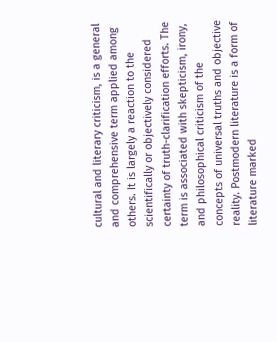cultural and literary criticism, is a general and comprehensive term applied among others. It is largely a reaction to the scientifically or objectively considered certainty of truth-clarification efforts. The term is associated with skepticism, irony, and philosophical criticism of the concepts of universal truths and objective reality. Postmodern literature is a form of literature marked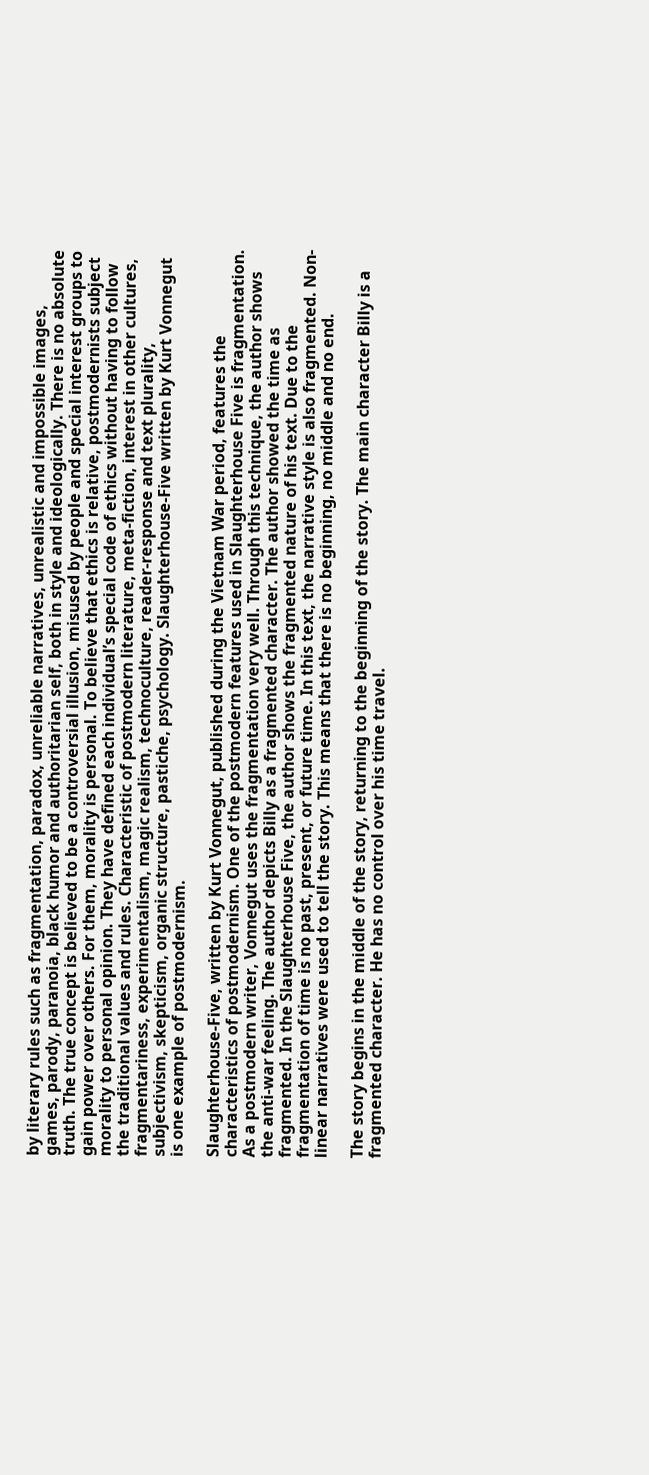by literary rules such as fragmentation, paradox, unreliable narratives, unrealistic and impossible images, games, parody, paranoia, black humor and authoritarian self, both in style and ideologically. There is no absolute truth. The true concept is believed to be a controversial illusion, misused by people and special interest groups to gain power over others. For them, morality is personal. To believe that ethics is relative, postmodernists subject morality to personal opinion. They have defined each individual’s special code of ethics without having to follow the traditional values and rules. Characteristic of postmodern literature, meta-fiction, interest in other cultures, fragmentariness, experimentalism, magic realism, technoculture, reader-response and text plurality, subjectivism, skepticism, organic structure, pastiche, psychology. Slaughterhouse-Five written by Kurt Vonnegut is one example of postmodernism.

Slaughterhouse-Five, written by Kurt Vonnegut, published during the Vietnam War period, features the characteristics of postmodernism. One of the postmodern features used in Slaughterhouse Five is fragmentation. As a postmodern writer, Vonnegut uses the fragmentation very well. Through this technique, the author shows the anti-war feeling. The author depicts Billy as a fragmented character. The author showed the time as fragmented. In the Slaughterhouse Five, the author shows the fragmented nature of his text. Due to the fragmentation of time is no past, present, or future time. In this text, the narrative style is also fragmented. Non-linear narratives were used to tell the story. This means that there is no beginning, no middle and no end.

The story begins in the middle of the story, returning to the beginning of the story. The main character Billy is a fragmented character. He has no control over his time travel.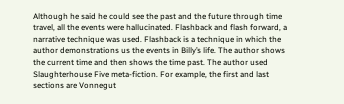Although he said he could see the past and the future through time travel, all the events were hallucinated. Flashback and flash forward, a narrative technique was used. Flashback is a technique in which the author demonstrations us the events in Billy’s life. The author shows the current time and then shows the time past. The author used Slaughterhouse Five meta-fiction. For example, the first and last sections are Vonnegut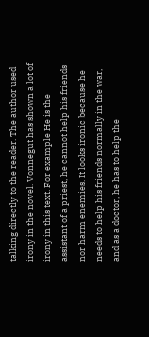talking directly to the reader. The author used irony in the novel. Vonnegut has shown a lot of irony in this text. For example He is the assistant of a priest, he cannot help his friends nor harm enemies. It looks ironic because he needs to help his friends normally in the war, and as a doctor, he has to help the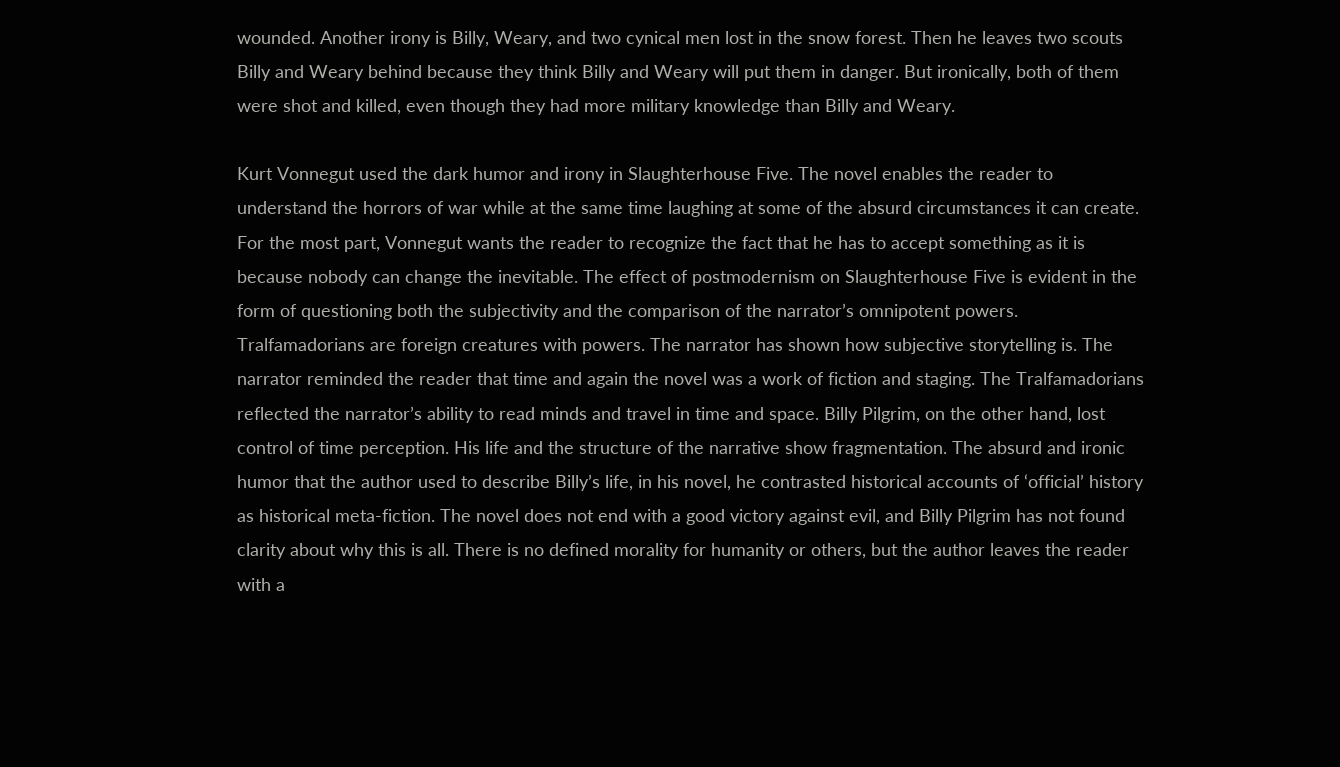wounded. Another irony is Billy, Weary, and two cynical men lost in the snow forest. Then he leaves two scouts Billy and Weary behind because they think Billy and Weary will put them in danger. But ironically, both of them were shot and killed, even though they had more military knowledge than Billy and Weary.

Kurt Vonnegut used the dark humor and irony in Slaughterhouse Five. The novel enables the reader to understand the horrors of war while at the same time laughing at some of the absurd circumstances it can create. For the most part, Vonnegut wants the reader to recognize the fact that he has to accept something as it is because nobody can change the inevitable. The effect of postmodernism on Slaughterhouse Five is evident in the form of questioning both the subjectivity and the comparison of the narrator’s omnipotent powers. Tralfamadorians are foreign creatures with powers. The narrator has shown how subjective storytelling is. The narrator reminded the reader that time and again the novel was a work of fiction and staging. The Tralfamadorians reflected the narrator’s ability to read minds and travel in time and space. Billy Pilgrim, on the other hand, lost control of time perception. His life and the structure of the narrative show fragmentation. The absurd and ironic humor that the author used to describe Billy’s life, in his novel, he contrasted historical accounts of ‘official’ history as historical meta-fiction. The novel does not end with a good victory against evil, and Billy Pilgrim has not found clarity about why this is all. There is no defined morality for humanity or others, but the author leaves the reader with a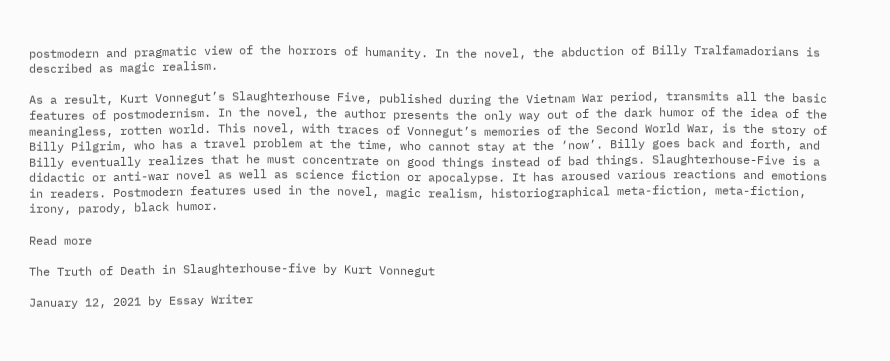postmodern and pragmatic view of the horrors of humanity. In the novel, the abduction of Billy Tralfamadorians is described as magic realism.

As a result, Kurt Vonnegut’s Slaughterhouse Five, published during the Vietnam War period, transmits all the basic features of postmodernism. In the novel, the author presents the only way out of the dark humor of the idea of the meaningless, rotten world. This novel, with traces of Vonnegut’s memories of the Second World War, is the story of Billy Pilgrim, who has a travel problem at the time, who cannot stay at the ‘now’. Billy goes back and forth, and Billy eventually realizes that he must concentrate on good things instead of bad things. Slaughterhouse-Five is a didactic or anti-war novel as well as science fiction or apocalypse. It has aroused various reactions and emotions in readers. Postmodern features used in the novel, magic realism, historiographical meta-fiction, meta-fiction, irony, parody, black humor.

Read more

The Truth of Death in Slaughterhouse-five by Kurt Vonnegut

January 12, 2021 by Essay Writer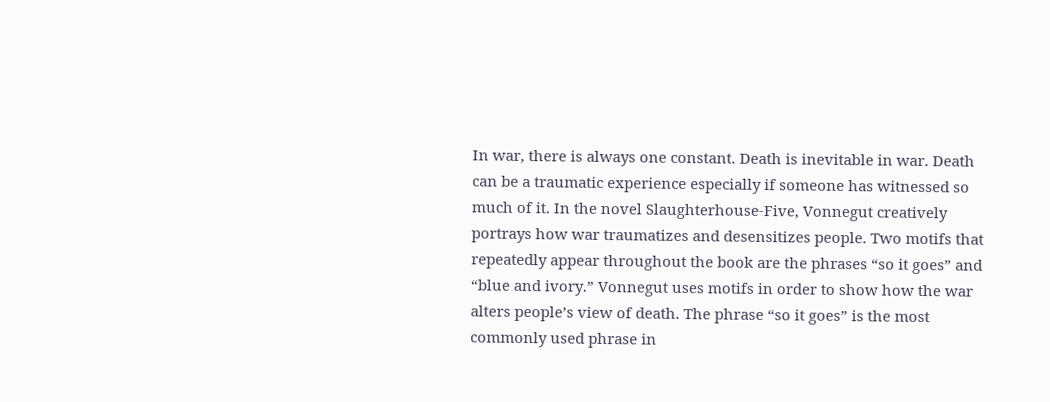In war, there is always one constant. Death is inevitable in war. Death can be a traumatic experience especially if someone has witnessed so much of it. In the novel Slaughterhouse-Five, Vonnegut creatively portrays how war traumatizes and desensitizes people. Two motifs that repeatedly appear throughout the book are the phrases “so it goes” and “blue and ivory.” Vonnegut uses motifs in order to show how the war alters people’s view of death. The phrase “so it goes” is the most commonly used phrase in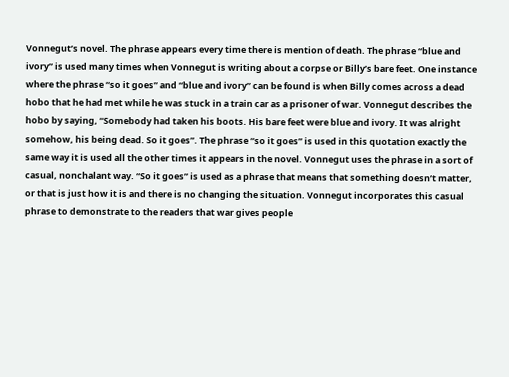Vonnegut’s novel. The phrase appears every time there is mention of death. The phrase “blue and ivory” is used many times when Vonnegut is writing about a corpse or Billy’s bare feet. One instance where the phrase “so it goes” and “blue and ivory” can be found is when Billy comes across a dead hobo that he had met while he was stuck in a train car as a prisoner of war. Vonnegut describes the hobo by saying, “Somebody had taken his boots. His bare feet were blue and ivory. It was alright somehow, his being dead. So it goes”. The phrase “so it goes” is used in this quotation exactly the same way it is used all the other times it appears in the novel. Vonnegut uses the phrase in a sort of casual, nonchalant way. “So it goes” is used as a phrase that means that something doesn’t matter, or that is just how it is and there is no changing the situation. Vonnegut incorporates this casual phrase to demonstrate to the readers that war gives people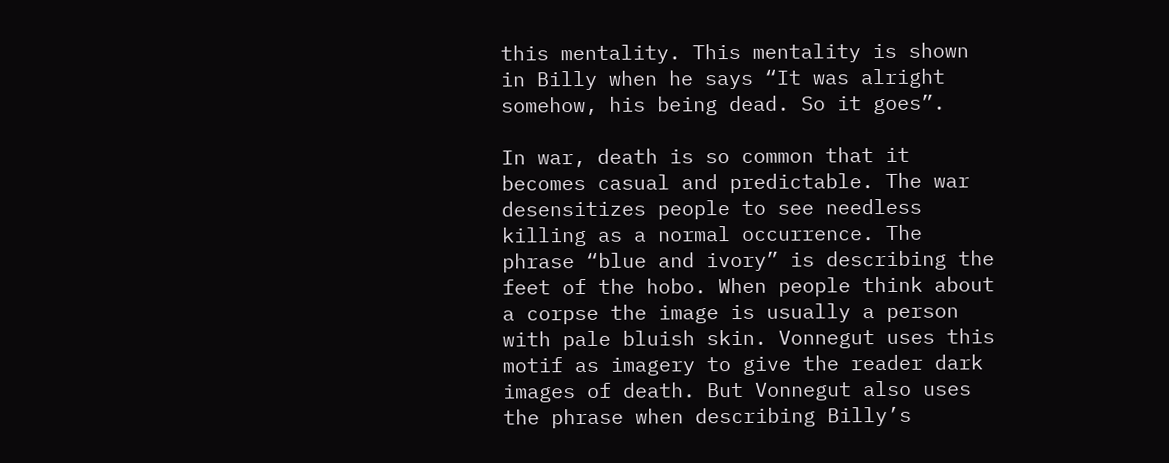this mentality. This mentality is shown in Billy when he says “It was alright somehow, his being dead. So it goes”.

In war, death is so common that it becomes casual and predictable. The war desensitizes people to see needless killing as a normal occurrence. The phrase “blue and ivory” is describing the feet of the hobo. When people think about a corpse the image is usually a person with pale bluish skin. Vonnegut uses this motif as imagery to give the reader dark images of death. But Vonnegut also uses the phrase when describing Billy’s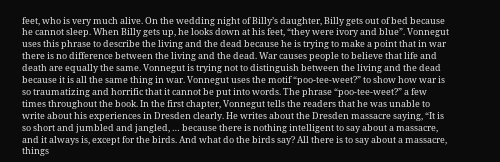feet, who is very much alive. On the wedding night of Billy’s daughter, Billy gets out of bed because he cannot sleep. When Billy gets up, he looks down at his feet, “they were ivory and blue”. Vonnegut uses this phrase to describe the living and the dead because he is trying to make a point that in war there is no difference between the living and the dead. War causes people to believe that life and death are equally the same. Vonnegut is trying not to distinguish between the living and the dead because it is all the same thing in war. Vonnegut uses the motif “poo-tee-weet?” to show how war is so traumatizing and horrific that it cannot be put into words. The phrase “poo-tee-weet?” a few times throughout the book. In the first chapter, Vonnegut tells the readers that he was unable to write about his experiences in Dresden clearly. He writes about the Dresden massacre saying, “It is so short and jumbled and jangled, … because there is nothing intelligent to say about a massacre, and it always is, except for the birds. And what do the birds say? All there is to say about a massacre, things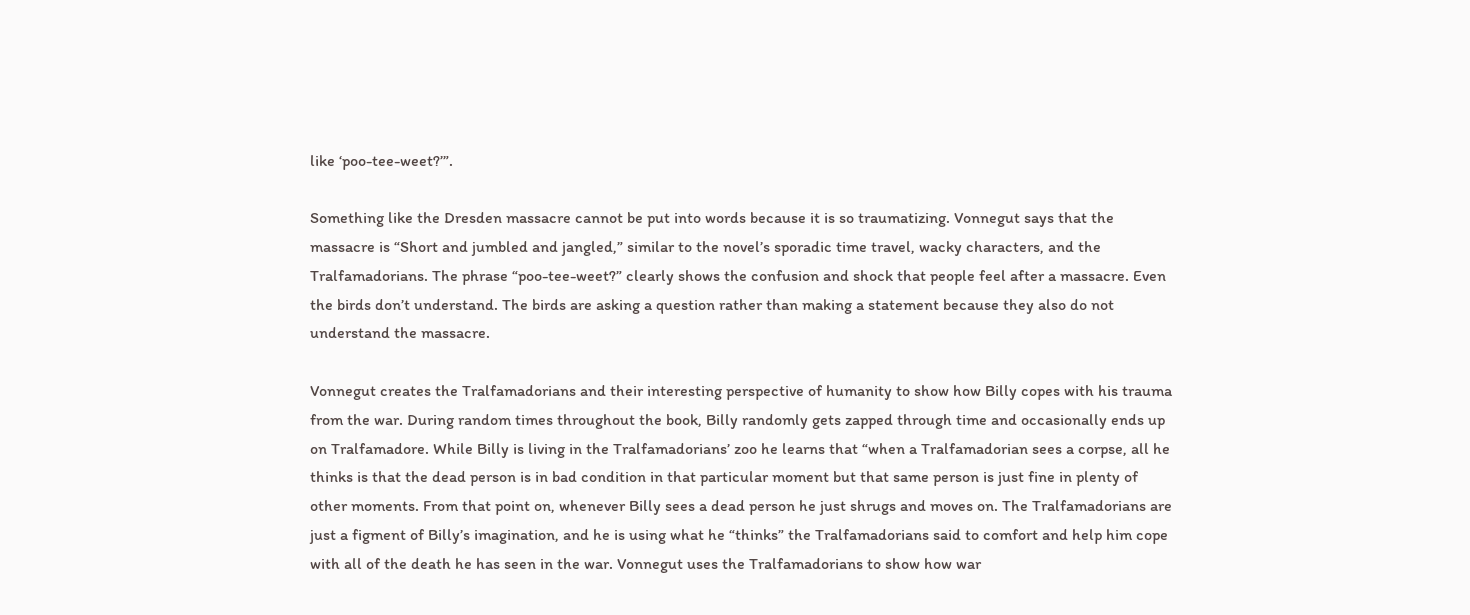like ‘poo-tee-weet?’”.

Something like the Dresden massacre cannot be put into words because it is so traumatizing. Vonnegut says that the massacre is “Short and jumbled and jangled,” similar to the novel’s sporadic time travel, wacky characters, and the Tralfamadorians. The phrase “poo-tee-weet?” clearly shows the confusion and shock that people feel after a massacre. Even the birds don’t understand. The birds are asking a question rather than making a statement because they also do not understand the massacre.

Vonnegut creates the Tralfamadorians and their interesting perspective of humanity to show how Billy copes with his trauma from the war. During random times throughout the book, Billy randomly gets zapped through time and occasionally ends up on Tralfamadore. While Billy is living in the Tralfamadorians’ zoo he learns that “when a Tralfamadorian sees a corpse, all he thinks is that the dead person is in bad condition in that particular moment but that same person is just fine in plenty of other moments. From that point on, whenever Billy sees a dead person he just shrugs and moves on. The Tralfamadorians are just a figment of Billy’s imagination, and he is using what he “thinks” the Tralfamadorians said to comfort and help him cope with all of the death he has seen in the war. Vonnegut uses the Tralfamadorians to show how war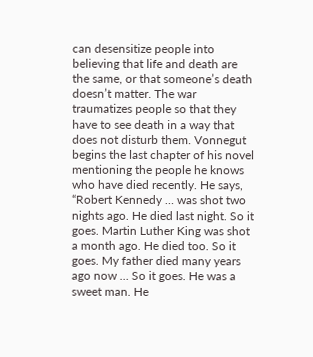can desensitize people into believing that life and death are the same, or that someone’s death doesn’t matter. The war traumatizes people so that they have to see death in a way that does not disturb them. Vonnegut begins the last chapter of his novel mentioning the people he knows who have died recently. He says, “Robert Kennedy … was shot two nights ago. He died last night. So it goes. Martin Luther King was shot a month ago. He died too. So it goes. My father died many years ago now … So it goes. He was a sweet man. He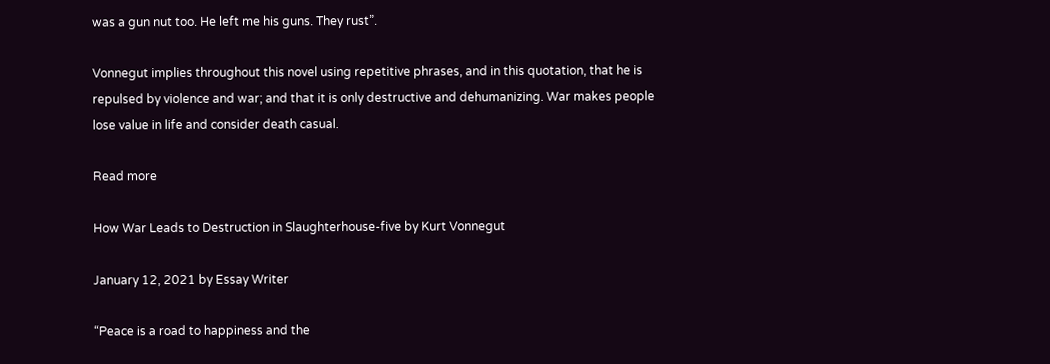was a gun nut too. He left me his guns. They rust”.

Vonnegut implies throughout this novel using repetitive phrases, and in this quotation, that he is repulsed by violence and war; and that it is only destructive and dehumanizing. War makes people lose value in life and consider death casual.

Read more

How War Leads to Destruction in Slaughterhouse-five by Kurt Vonnegut

January 12, 2021 by Essay Writer

“Peace is a road to happiness and the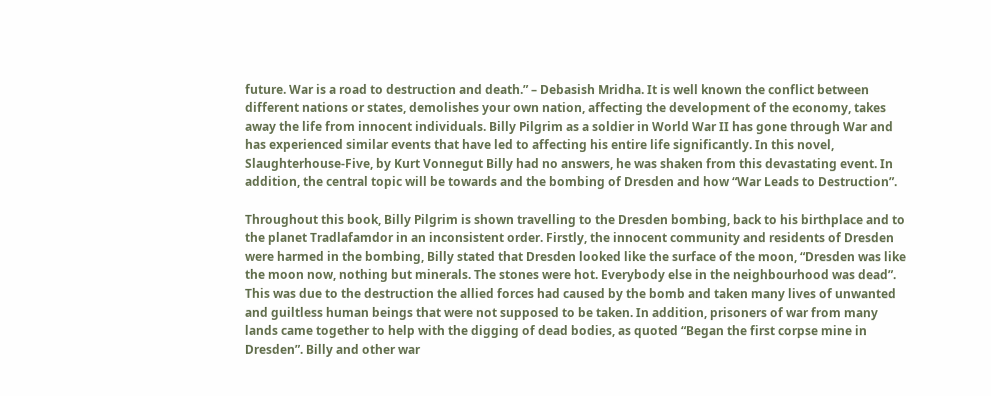future. War is a road to destruction and death.” – Debasish Mridha. It is well known the conflict between different nations or states, demolishes your own nation, affecting the development of the economy, takes away the life from innocent individuals. Billy Pilgrim as a soldier in World War II has gone through War and has experienced similar events that have led to affecting his entire life significantly. In this novel, Slaughterhouse-Five, by Kurt Vonnegut Billy had no answers, he was shaken from this devastating event. In addition, the central topic will be towards and the bombing of Dresden and how “War Leads to Destruction”.

Throughout this book, Billy Pilgrim is shown travelling to the Dresden bombing, back to his birthplace and to the planet Tradlafamdor in an inconsistent order. Firstly, the innocent community and residents of Dresden were harmed in the bombing, Billy stated that Dresden looked like the surface of the moon, “Dresden was like the moon now, nothing but minerals. The stones were hot. Everybody else in the neighbourhood was dead”. This was due to the destruction the allied forces had caused by the bomb and taken many lives of unwanted and guiltless human beings that were not supposed to be taken. In addition, prisoners of war from many lands came together to help with the digging of dead bodies, as quoted “Began the first corpse mine in Dresden”. Billy and other war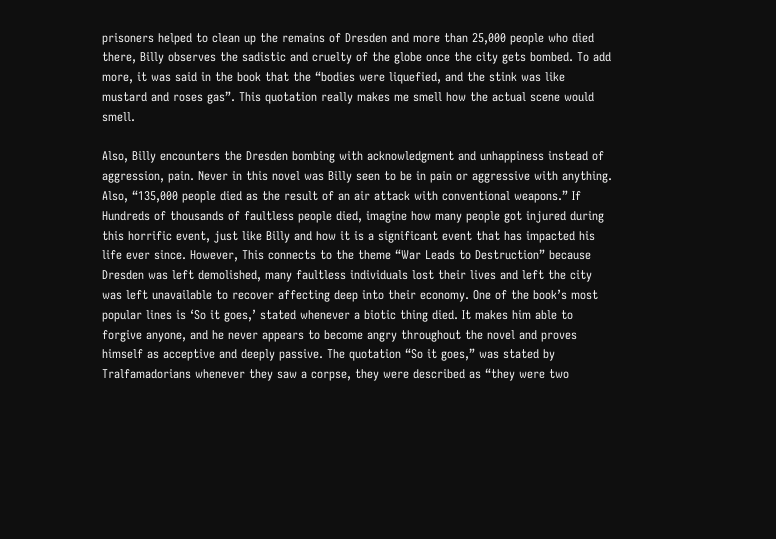prisoners helped to clean up the remains of Dresden and more than 25,000 people who died there, Billy observes the sadistic and cruelty of the globe once the city gets bombed. To add more, it was said in the book that the “bodies were liquefied, and the stink was like mustard and roses gas”. This quotation really makes me smell how the actual scene would smell.

Also, Billy encounters the Dresden bombing with acknowledgment and unhappiness instead of aggression, pain. Never in this novel was Billy seen to be in pain or aggressive with anything. Also, “135,000 people died as the result of an air attack with conventional weapons.” If Hundreds of thousands of faultless people died, imagine how many people got injured during this horrific event, just like Billy and how it is a significant event that has impacted his life ever since. However, This connects to the theme “War Leads to Destruction” because Dresden was left demolished, many faultless individuals lost their lives and left the city was left unavailable to recover affecting deep into their economy. One of the book’s most popular lines is ‘So it goes,’ stated whenever a biotic thing died. It makes him able to forgive anyone, and he never appears to become angry throughout the novel and proves himself as acceptive and deeply passive. The quotation “So it goes,” was stated by Tralfamadorians whenever they saw a corpse, they were described as “they were two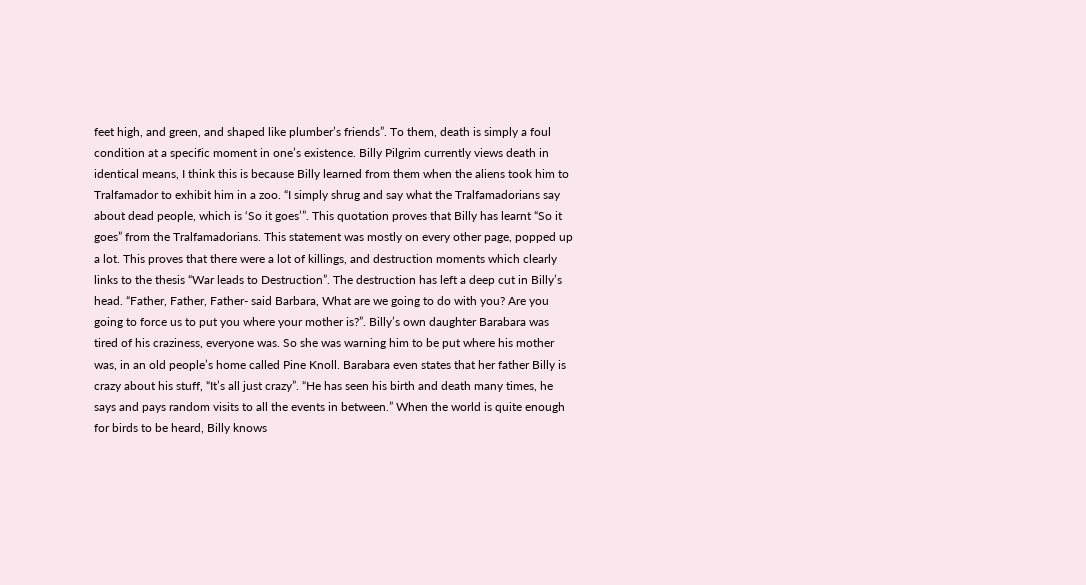feet high, and green, and shaped like plumber’s friends”. To them, death is simply a foul condition at a specific moment in one’s existence. Billy Pilgrim currently views death in identical means, I think this is because Billy learned from them when the aliens took him to Tralfamador to exhibit him in a zoo. “I simply shrug and say what the Tralfamadorians say about dead people, which is ‘So it goes’”. This quotation proves that Billy has learnt “So it goes” from the Tralfamadorians. This statement was mostly on every other page, popped up a lot. This proves that there were a lot of killings, and destruction moments which clearly links to the thesis “War leads to Destruction”. The destruction has left a deep cut in Billy’s head. “Father, Father, Father- said Barbara, What are we going to do with you? Are you going to force us to put you where your mother is?”. Billy’s own daughter Barabara was tired of his craziness, everyone was. So she was warning him to be put where his mother was, in an old people’s home called Pine Knoll. Barabara even states that her father Billy is crazy about his stuff, “It’s all just crazy”. “He has seen his birth and death many times, he says and pays random visits to all the events in between.” When the world is quite enough for birds to be heard, Billy knows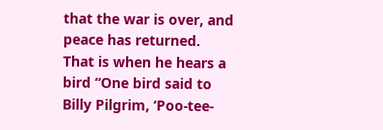that the war is over, and peace has returned. That is when he hears a bird “One bird said to Billy Pilgrim, ‘Poo-tee-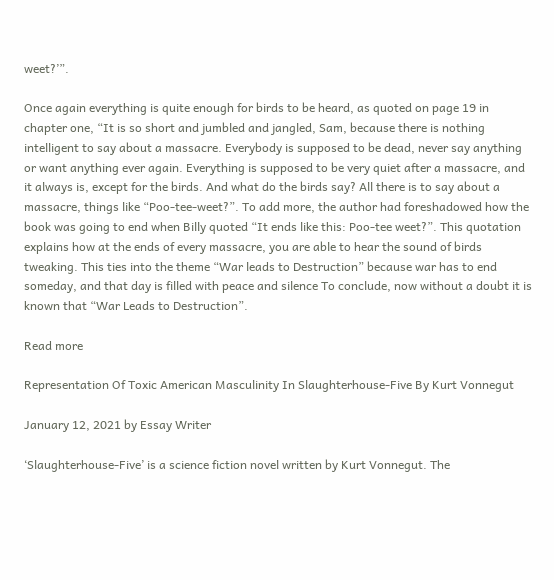weet?’”.

Once again everything is quite enough for birds to be heard, as quoted on page 19 in chapter one, “It is so short and jumbled and jangled, Sam, because there is nothing intelligent to say about a massacre. Everybody is supposed to be dead, never say anything or want anything ever again. Everything is supposed to be very quiet after a massacre, and it always is, except for the birds. And what do the birds say? All there is to say about a massacre, things like “Poo-tee-weet?”. To add more, the author had foreshadowed how the book was going to end when Billy quoted “It ends like this: Poo-tee weet?”. This quotation explains how at the ends of every massacre, you are able to hear the sound of birds tweaking. This ties into the theme “War leads to Destruction” because war has to end someday, and that day is filled with peace and silence To conclude, now without a doubt it is known that “War Leads to Destruction”.

Read more

Representation Of Toxic American Masculinity In Slaughterhouse-Five By Kurt Vonnegut

January 12, 2021 by Essay Writer

‘Slaughterhouse-Five’ is a science fiction novel written by Kurt Vonnegut. The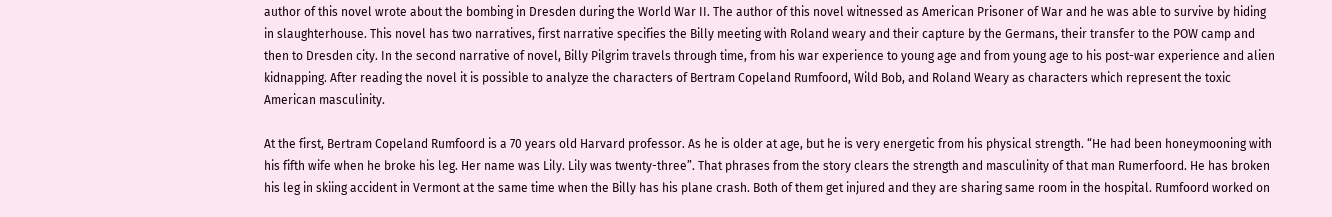author of this novel wrote about the bombing in Dresden during the World War II. The author of this novel witnessed as American Prisoner of War and he was able to survive by hiding in slaughterhouse. This novel has two narratives, first narrative specifies the Billy meeting with Roland weary and their capture by the Germans, their transfer to the POW camp and then to Dresden city. In the second narrative of novel, Billy Pilgrim travels through time, from his war experience to young age and from young age to his post-war experience and alien kidnapping. After reading the novel it is possible to analyze the characters of Bertram Copeland Rumfoord, Wild Bob, and Roland Weary as characters which represent the toxic American masculinity.

At the first, Bertram Copeland Rumfoord is a 70 years old Harvard professor. As he is older at age, but he is very energetic from his physical strength. “He had been honeymooning with his fifth wife when he broke his leg. Her name was Lily. Lily was twenty-three”. That phrases from the story clears the strength and masculinity of that man Rumerfoord. He has broken his leg in skiing accident in Vermont at the same time when the Billy has his plane crash. Both of them get injured and they are sharing same room in the hospital. Rumfoord worked on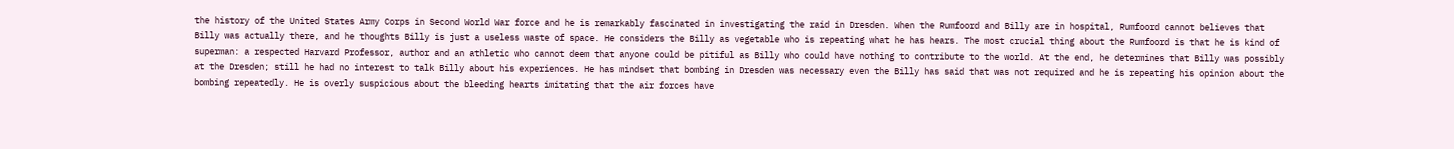the history of the United States Army Corps in Second World War force and he is remarkably fascinated in investigating the raid in Dresden. When the Rumfoord and Billy are in hospital, Rumfoord cannot believes that Billy was actually there, and he thoughts Billy is just a useless waste of space. He considers the Billy as vegetable who is repeating what he has hears. The most crucial thing about the Rumfoord is that he is kind of superman: a respected Harvard Professor, author and an athletic who cannot deem that anyone could be pitiful as Billy who could have nothing to contribute to the world. At the end, he determines that Billy was possibly at the Dresden; still he had no interest to talk Billy about his experiences. He has mindset that bombing in Dresden was necessary even the Billy has said that was not required and he is repeating his opinion about the bombing repeatedly. He is overly suspicious about the bleeding hearts imitating that the air forces have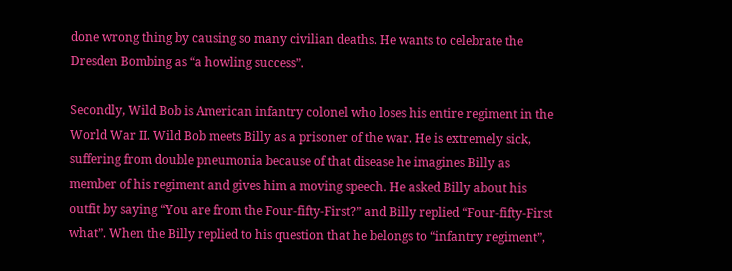done wrong thing by causing so many civilian deaths. He wants to celebrate the Dresden Bombing as “a howling success”.

Secondly, Wild Bob is American infantry colonel who loses his entire regiment in the World War II. Wild Bob meets Billy as a prisoner of the war. He is extremely sick, suffering from double pneumonia because of that disease he imagines Billy as member of his regiment and gives him a moving speech. He asked Billy about his outfit by saying “You are from the Four-fifty-First?” and Billy replied “Four-fifty-First what”. When the Billy replied to his question that he belongs to “infantry regiment”,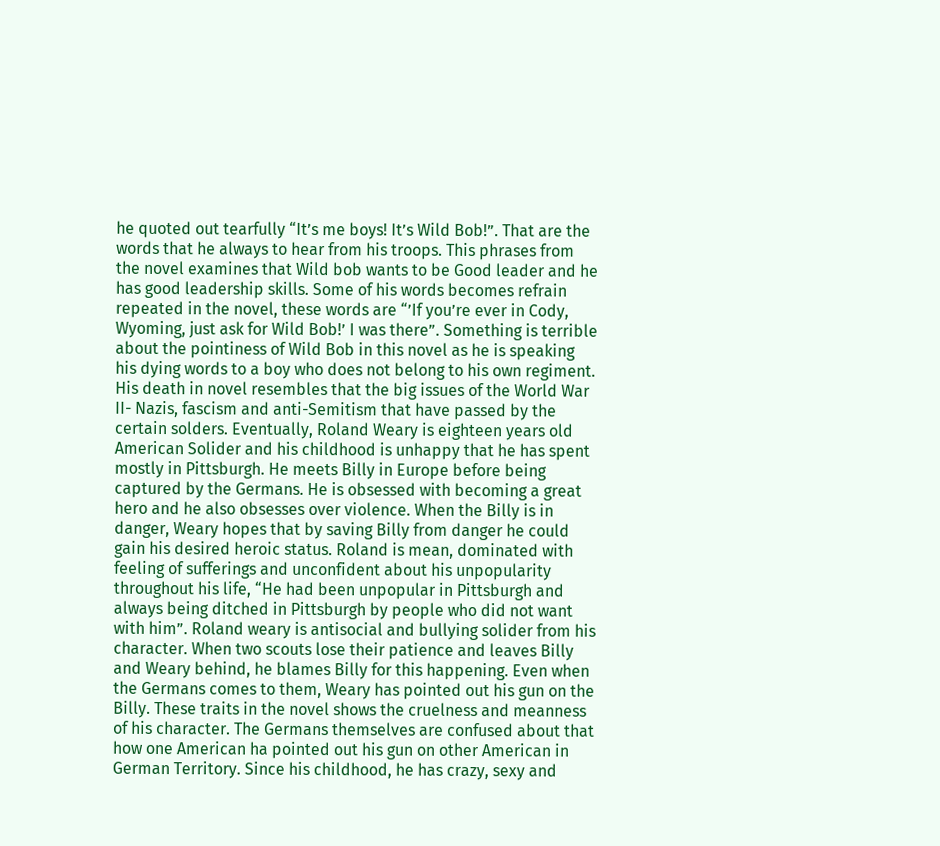he quoted out tearfully “It’s me boys! It’s Wild Bob!”. That are the words that he always to hear from his troops. This phrases from the novel examines that Wild bob wants to be Good leader and he has good leadership skills. Some of his words becomes refrain repeated in the novel, these words are “’If you’re ever in Cody, Wyoming, just ask for Wild Bob!’ I was there”. Something is terrible about the pointiness of Wild Bob in this novel as he is speaking his dying words to a boy who does not belong to his own regiment. His death in novel resembles that the big issues of the World War II- Nazis, fascism and anti-Semitism that have passed by the certain solders. Eventually, Roland Weary is eighteen years old American Solider and his childhood is unhappy that he has spent mostly in Pittsburgh. He meets Billy in Europe before being captured by the Germans. He is obsessed with becoming a great hero and he also obsesses over violence. When the Billy is in danger, Weary hopes that by saving Billy from danger he could gain his desired heroic status. Roland is mean, dominated with feeling of sufferings and unconfident about his unpopularity throughout his life, “He had been unpopular in Pittsburgh and always being ditched in Pittsburgh by people who did not want with him”. Roland weary is antisocial and bullying solider from his character. When two scouts lose their patience and leaves Billy and Weary behind, he blames Billy for this happening. Even when the Germans comes to them, Weary has pointed out his gun on the Billy. These traits in the novel shows the cruelness and meanness of his character. The Germans themselves are confused about that how one American ha pointed out his gun on other American in German Territory. Since his childhood, he has crazy, sexy and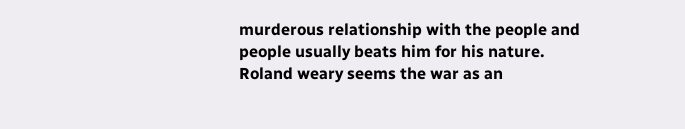murderous relationship with the people and people usually beats him for his nature. Roland weary seems the war as an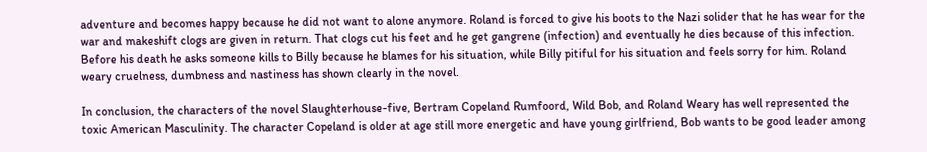adventure and becomes happy because he did not want to alone anymore. Roland is forced to give his boots to the Nazi solider that he has wear for the war and makeshift clogs are given in return. That clogs cut his feet and he get gangrene (infection) and eventually he dies because of this infection. Before his death he asks someone kills to Billy because he blames for his situation, while Billy pitiful for his situation and feels sorry for him. Roland weary cruelness, dumbness and nastiness has shown clearly in the novel.

In conclusion, the characters of the novel Slaughterhouse-five, Bertram Copeland Rumfoord, Wild Bob, and Roland Weary has well represented the toxic American Masculinity. The character Copeland is older at age still more energetic and have young girlfriend, Bob wants to be good leader among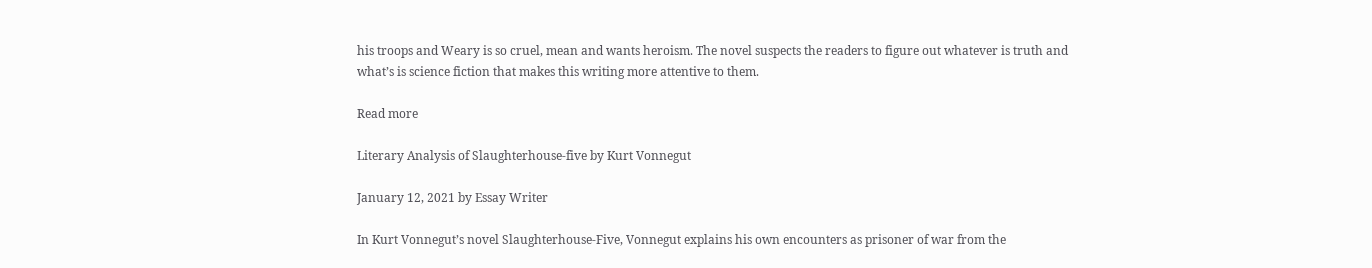his troops and Weary is so cruel, mean and wants heroism. The novel suspects the readers to figure out whatever is truth and what’s is science fiction that makes this writing more attentive to them.

Read more

Literary Analysis of Slaughterhouse-five by Kurt Vonnegut

January 12, 2021 by Essay Writer

In Kurt Vonnegut’s novel Slaughterhouse-Five, Vonnegut explains his own encounters as prisoner of war from the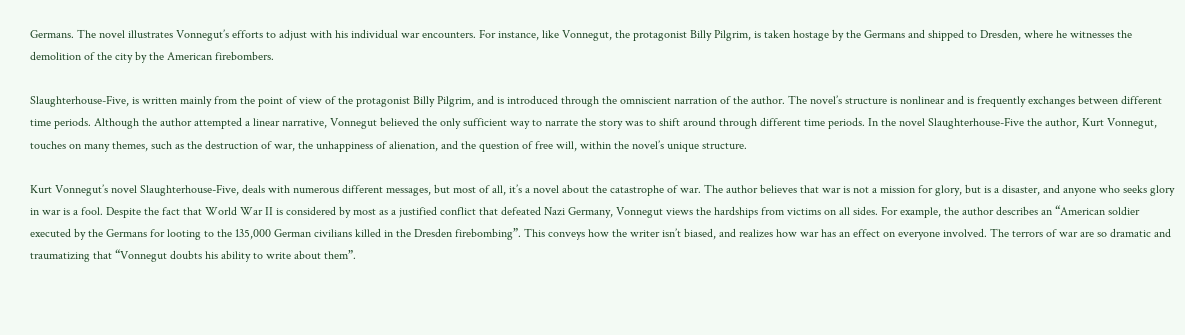Germans. The novel illustrates Vonnegut’s efforts to adjust with his individual war encounters. For instance, like Vonnegut, the protagonist Billy Pilgrim, is taken hostage by the Germans and shipped to Dresden, where he witnesses the demolition of the city by the American firebombers.

Slaughterhouse-Five, is written mainly from the point of view of the protagonist Billy Pilgrim, and is introduced through the omniscient narration of the author. The novel’s structure is nonlinear and is frequently exchanges between different time periods. Although the author attempted a linear narrative, Vonnegut believed the only sufficient way to narrate the story was to shift around through different time periods. In the novel Slaughterhouse-Five the author, Kurt Vonnegut, touches on many themes, such as the destruction of war, the unhappiness of alienation, and the question of free will, within the novel’s unique structure.

Kurt Vonnegut’s novel Slaughterhouse-Five, deals with numerous different messages, but most of all, it’s a novel about the catastrophe of war. The author believes that war is not a mission for glory, but is a disaster, and anyone who seeks glory in war is a fool. Despite the fact that World War II is considered by most as a justified conflict that defeated Nazi Germany, Vonnegut views the hardships from victims on all sides. For example, the author describes an “American soldier executed by the Germans for looting to the 135,000 German civilians killed in the Dresden firebombing”. This conveys how the writer isn’t biased, and realizes how war has an effect on everyone involved. The terrors of war are so dramatic and traumatizing that “Vonnegut doubts his ability to write about them”.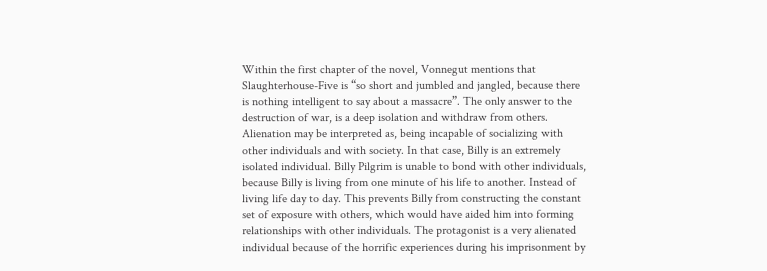Within the first chapter of the novel, Vonnegut mentions that Slaughterhouse-Five is “so short and jumbled and jangled, because there is nothing intelligent to say about a massacre”. The only answer to the destruction of war, is a deep isolation and withdraw from others. Alienation may be interpreted as, being incapable of socializing with other individuals and with society. In that case, Billy is an extremely isolated individual. Billy Pilgrim is unable to bond with other individuals, because Billy is living from one minute of his life to another. Instead of living life day to day. This prevents Billy from constructing the constant set of exposure with others, which would have aided him into forming relationships with other individuals. The protagonist is a very alienated individual because of the horrific experiences during his imprisonment by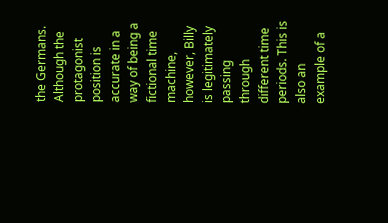the Germans. Although the protagonist position is accurate in a way of being a fictional time machine, however, Billy is legitimately passing through different time periods. This is also an example of a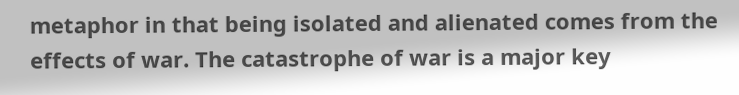metaphor in that being isolated and alienated comes from the effects of war. The catastrophe of war is a major key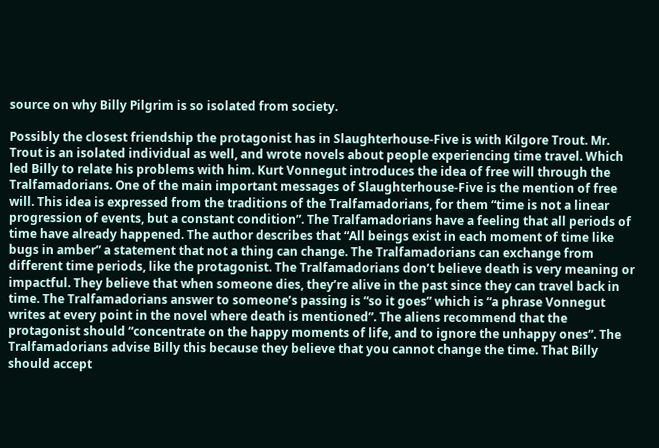source on why Billy Pilgrim is so isolated from society.

Possibly the closest friendship the protagonist has in Slaughterhouse-Five is with Kilgore Trout. Mr. Trout is an isolated individual as well, and wrote novels about people experiencing time travel. Which led Billy to relate his problems with him. Kurt Vonnegut introduces the idea of free will through the Tralfamadorians. One of the main important messages of Slaughterhouse-Five is the mention of free will. This idea is expressed from the traditions of the Tralfamadorians, for them “time is not a linear progression of events, but a constant condition”. The Tralfamadorians have a feeling that all periods of time have already happened. The author describes that “All beings exist in each moment of time like bugs in amber” a statement that not a thing can change. The Tralfamadorians can exchange from different time periods, like the protagonist. The Tralfamadorians don’t believe death is very meaning or impactful. They believe that when someone dies, they’re alive in the past since they can travel back in time. The Tralfamadorians answer to someone’s passing is “so it goes” which is “a phrase Vonnegut writes at every point in the novel where death is mentioned”. The aliens recommend that the protagonist should “concentrate on the happy moments of life, and to ignore the unhappy ones”. The Tralfamadorians advise Billy this because they believe that you cannot change the time. That Billy should accept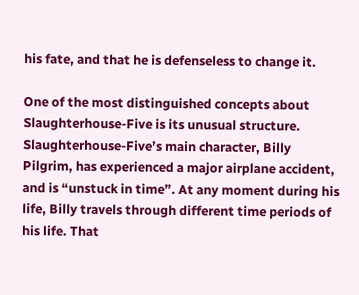his fate, and that he is defenseless to change it.

One of the most distinguished concepts about Slaughterhouse-Five is its unusual structure. Slaughterhouse-Five’s main character, Billy Pilgrim, has experienced a major airplane accident, and is “unstuck in time”. At any moment during his life, Billy travels through different time periods of his life. That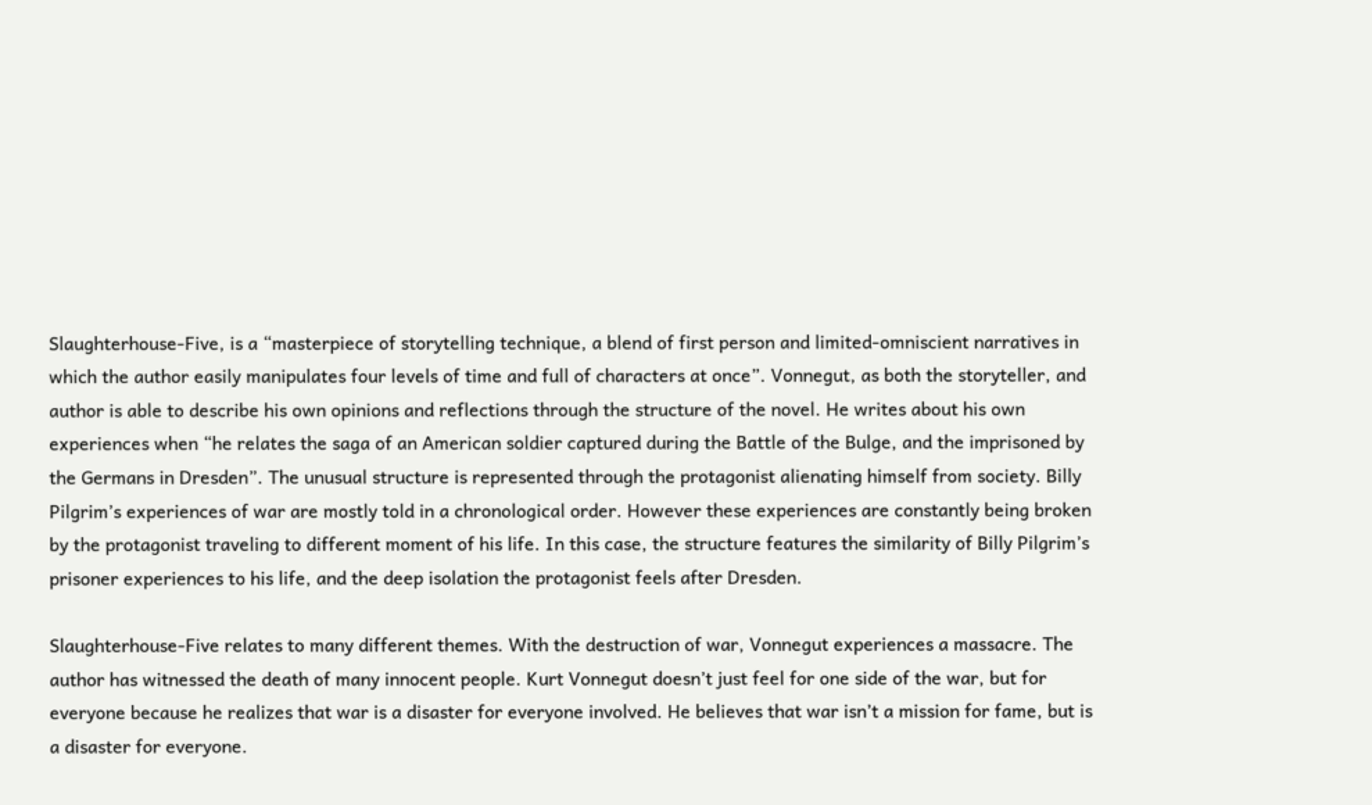Slaughterhouse-Five, is a “masterpiece of storytelling technique, a blend of first person and limited-omniscient narratives in which the author easily manipulates four levels of time and full of characters at once”. Vonnegut, as both the storyteller, and author is able to describe his own opinions and reflections through the structure of the novel. He writes about his own experiences when “he relates the saga of an American soldier captured during the Battle of the Bulge, and the imprisoned by the Germans in Dresden”. The unusual structure is represented through the protagonist alienating himself from society. Billy Pilgrim’s experiences of war are mostly told in a chronological order. However these experiences are constantly being broken by the protagonist traveling to different moment of his life. In this case, the structure features the similarity of Billy Pilgrim’s prisoner experiences to his life, and the deep isolation the protagonist feels after Dresden.

Slaughterhouse-Five relates to many different themes. With the destruction of war, Vonnegut experiences a massacre. The author has witnessed the death of many innocent people. Kurt Vonnegut doesn’t just feel for one side of the war, but for everyone because he realizes that war is a disaster for everyone involved. He believes that war isn’t a mission for fame, but is a disaster for everyone.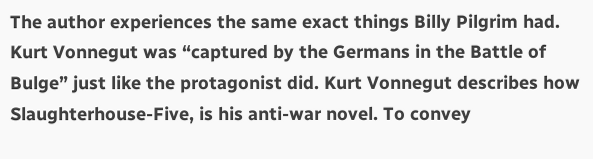The author experiences the same exact things Billy Pilgrim had. Kurt Vonnegut was “captured by the Germans in the Battle of Bulge” just like the protagonist did. Kurt Vonnegut describes how Slaughterhouse-Five, is his anti-war novel. To convey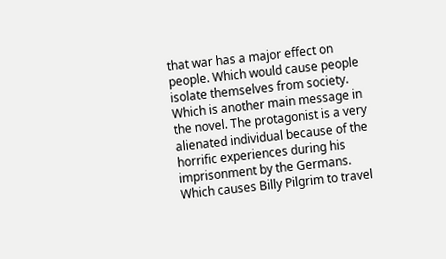that war has a major effect on people. Which would cause people isolate themselves from society. Which is another main message in the novel. The protagonist is a very alienated individual because of the horrific experiences during his imprisonment by the Germans. Which causes Billy Pilgrim to travel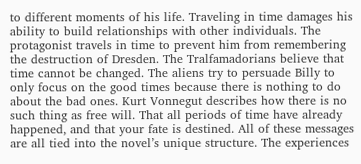to different moments of his life. Traveling in time damages his ability to build relationships with other individuals. The protagonist travels in time to prevent him from remembering the destruction of Dresden. The Tralfamadorians believe that time cannot be changed. The aliens try to persuade Billy to only focus on the good times because there is nothing to do about the bad ones. Kurt Vonnegut describes how there is no such thing as free will. That all periods of time have already happened, and that your fate is destined. All of these messages are all tied into the novel’s unique structure. The experiences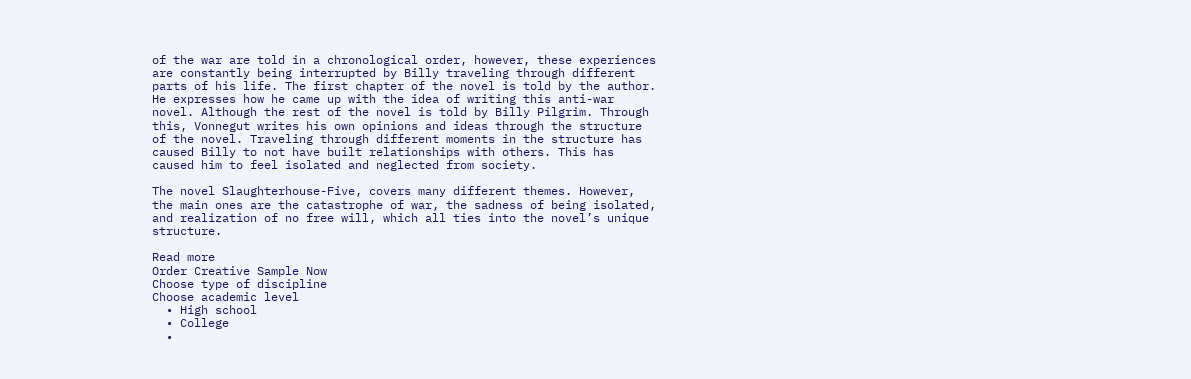of the war are told in a chronological order, however, these experiences are constantly being interrupted by Billy traveling through different parts of his life. The first chapter of the novel is told by the author. He expresses how he came up with the idea of writing this anti-war novel. Although the rest of the novel is told by Billy Pilgrim. Through this, Vonnegut writes his own opinions and ideas through the structure of the novel. Traveling through different moments in the structure has caused Billy to not have built relationships with others. This has caused him to feel isolated and neglected from society.

The novel Slaughterhouse-Five, covers many different themes. However, the main ones are the catastrophe of war, the sadness of being isolated, and realization of no free will, which all ties into the novel’s unique structure.

Read more
Order Creative Sample Now
Choose type of discipline
Choose academic level
  • High school
  • College
  •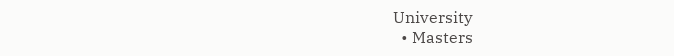University
  • Masters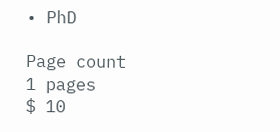• PhD

Page count
1 pages
$ 10